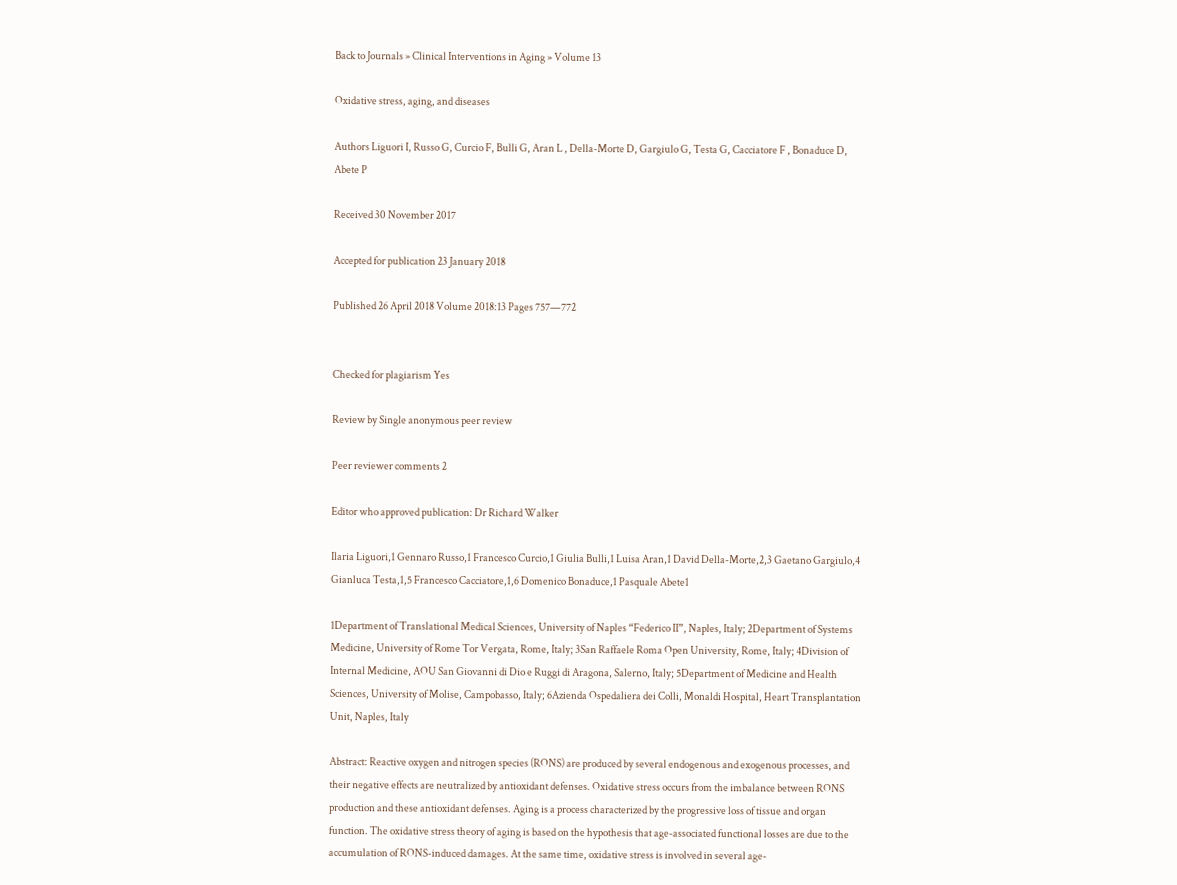Back to Journals » Clinical Interventions in Aging » Volume 13

Oxidative stress, aging, and diseases

Authors Liguori I, Russo G, Curcio F, Bulli G, Aran L , Della-Morte D, Gargiulo G, Testa G, Cacciatore F , Bonaduce D, Abete P

Received 30 November 2017

Accepted for publication 23 January 2018

Published 26 April 2018 Volume 2018:13 Pages 757—772


Checked for plagiarism Yes

Review by Single anonymous peer review

Peer reviewer comments 2

Editor who approved publication: Dr Richard Walker

Ilaria Liguori,1 Gennaro Russo,1 Francesco Curcio,1 Giulia Bulli,1 Luisa Aran,1 David Della-Morte,2,3 Gaetano Gargiulo,4 Gianluca Testa,1,5 Francesco Cacciatore,1,6 Domenico Bonaduce,1 Pasquale Abete1

1Department of Translational Medical Sciences, University of Naples “Federico II”, Naples, Italy; 2Department of Systems Medicine, University of Rome Tor Vergata, Rome, Italy; 3San Raffaele Roma Open University, Rome, Italy; 4Division of Internal Medicine, AOU San Giovanni di Dio e Ruggi di Aragona, Salerno, Italy; 5Department of Medicine and Health Sciences, University of Molise, Campobasso, Italy; 6Azienda Ospedaliera dei Colli, Monaldi Hospital, Heart Transplantation Unit, Naples, Italy

Abstract: Reactive oxygen and nitrogen species (RONS) are produced by several endogenous and exogenous processes, and their negative effects are neutralized by antioxidant defenses. Oxidative stress occurs from the imbalance between RONS production and these antioxidant defenses. Aging is a process characterized by the progressive loss of tissue and organ function. The oxidative stress theory of aging is based on the hypothesis that age-associated functional losses are due to the accumulation of RONS-induced damages. At the same time, oxidative stress is involved in several age-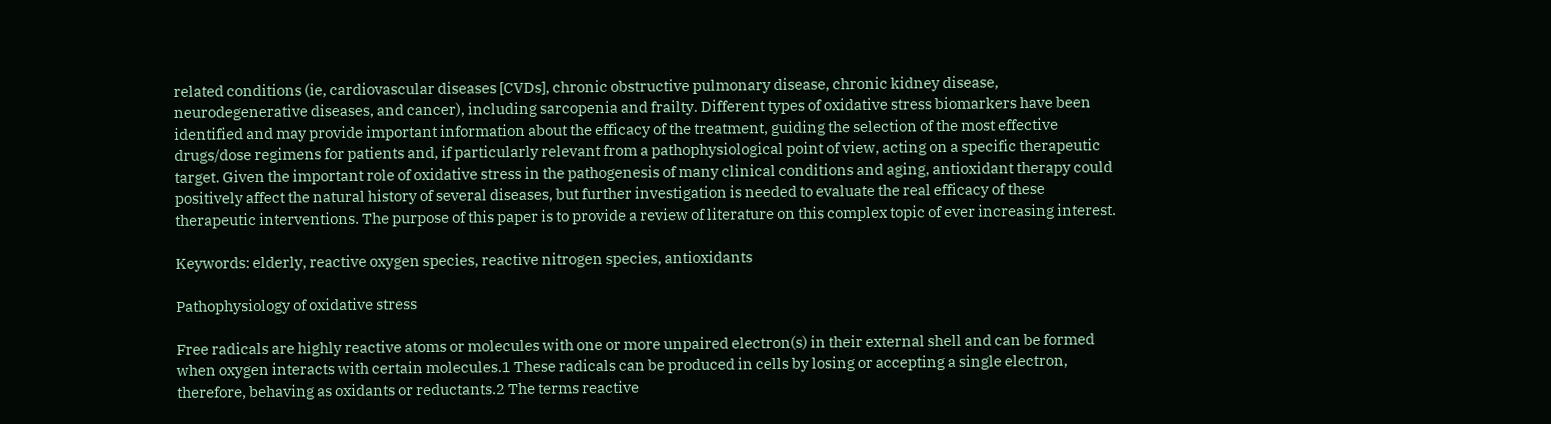related conditions (ie, cardiovascular diseases [CVDs], chronic obstructive pulmonary disease, chronic kidney disease, neurodegenerative diseases, and cancer), including sarcopenia and frailty. Different types of oxidative stress biomarkers have been identified and may provide important information about the efficacy of the treatment, guiding the selection of the most effective drugs/dose regimens for patients and, if particularly relevant from a pathophysiological point of view, acting on a specific therapeutic target. Given the important role of oxidative stress in the pathogenesis of many clinical conditions and aging, antioxidant therapy could positively affect the natural history of several diseases, but further investigation is needed to evaluate the real efficacy of these therapeutic interventions. The purpose of this paper is to provide a review of literature on this complex topic of ever increasing interest.

Keywords: elderly, reactive oxygen species, reactive nitrogen species, antioxidants

Pathophysiology of oxidative stress

Free radicals are highly reactive atoms or molecules with one or more unpaired electron(s) in their external shell and can be formed when oxygen interacts with certain molecules.1 These radicals can be produced in cells by losing or accepting a single electron, therefore, behaving as oxidants or reductants.2 The terms reactive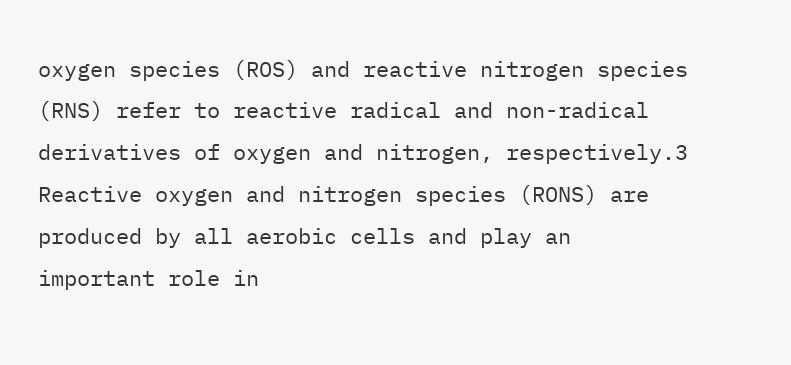oxygen species (ROS) and reactive nitrogen species (RNS) refer to reactive radical and non-radical derivatives of oxygen and nitrogen, respectively.3 Reactive oxygen and nitrogen species (RONS) are produced by all aerobic cells and play an important role in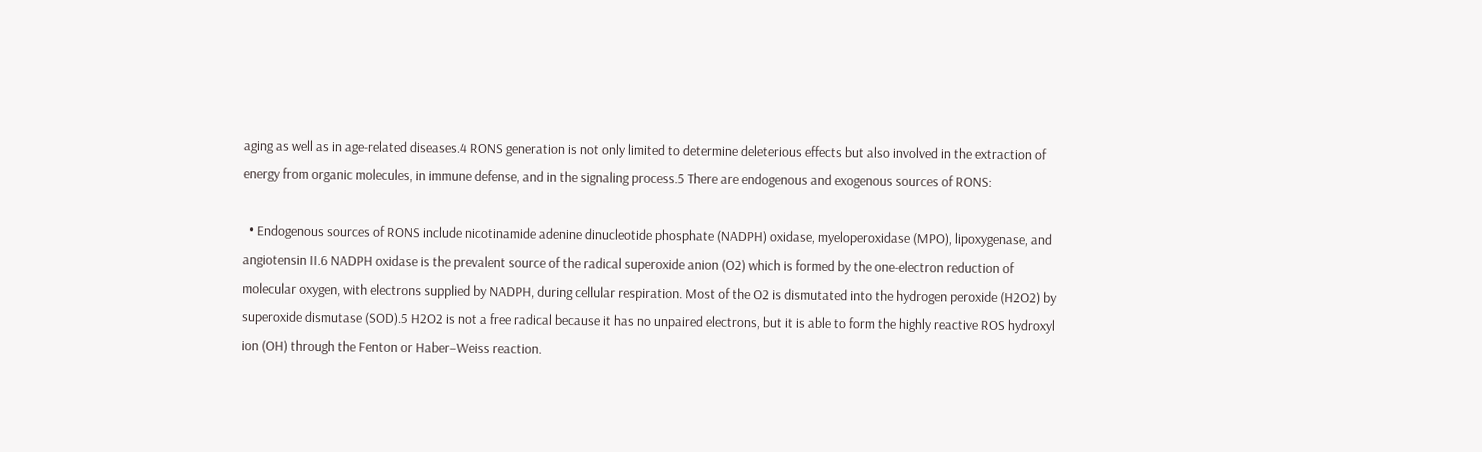aging as well as in age-related diseases.4 RONS generation is not only limited to determine deleterious effects but also involved in the extraction of energy from organic molecules, in immune defense, and in the signaling process.5 There are endogenous and exogenous sources of RONS:

  • Endogenous sources of RONS include nicotinamide adenine dinucleotide phosphate (NADPH) oxidase, myeloperoxidase (MPO), lipoxygenase, and angiotensin II.6 NADPH oxidase is the prevalent source of the radical superoxide anion (O2) which is formed by the one-electron reduction of molecular oxygen, with electrons supplied by NADPH, during cellular respiration. Most of the O2 is dismutated into the hydrogen peroxide (H2O2) by superoxide dismutase (SOD).5 H2O2 is not a free radical because it has no unpaired electrons, but it is able to form the highly reactive ROS hydroxyl ion (OH) through the Fenton or Haber–Weiss reaction.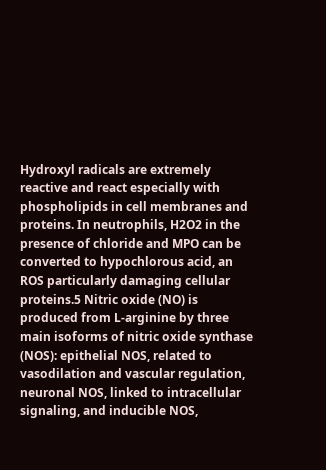Hydroxyl radicals are extremely reactive and react especially with phospholipids in cell membranes and proteins. In neutrophils, H2O2 in the presence of chloride and MPO can be converted to hypochlorous acid, an ROS particularly damaging cellular proteins.5 Nitric oxide (NO) is produced from L-arginine by three main isoforms of nitric oxide synthase (NOS): epithelial NOS, related to vasodilation and vascular regulation, neuronal NOS, linked to intracellular signaling, and inducible NOS,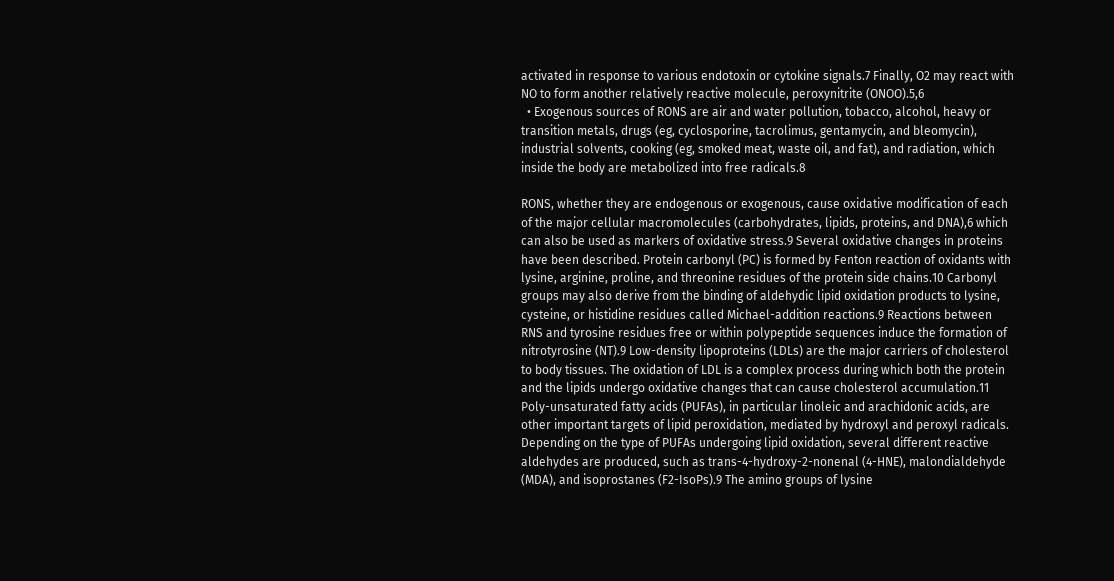activated in response to various endotoxin or cytokine signals.7 Finally, O2 may react with NO to form another relatively reactive molecule, peroxynitrite (ONOO).5,6
  • Exogenous sources of RONS are air and water pollution, tobacco, alcohol, heavy or transition metals, drugs (eg, cyclosporine, tacrolimus, gentamycin, and bleomycin), industrial solvents, cooking (eg, smoked meat, waste oil, and fat), and radiation, which inside the body are metabolized into free radicals.8

RONS, whether they are endogenous or exogenous, cause oxidative modification of each of the major cellular macromolecules (carbohydrates, lipids, proteins, and DNA),6 which can also be used as markers of oxidative stress.9 Several oxidative changes in proteins have been described. Protein carbonyl (PC) is formed by Fenton reaction of oxidants with lysine, arginine, proline, and threonine residues of the protein side chains.10 Carbonyl groups may also derive from the binding of aldehydic lipid oxidation products to lysine, cysteine, or histidine residues called Michael-addition reactions.9 Reactions between RNS and tyrosine residues free or within polypeptide sequences induce the formation of nitrotyrosine (NT).9 Low-density lipoproteins (LDLs) are the major carriers of cholesterol to body tissues. The oxidation of LDL is a complex process during which both the protein and the lipids undergo oxidative changes that can cause cholesterol accumulation.11 Poly-unsaturated fatty acids (PUFAs), in particular linoleic and arachidonic acids, are other important targets of lipid peroxidation, mediated by hydroxyl and peroxyl radicals. Depending on the type of PUFAs undergoing lipid oxidation, several different reactive aldehydes are produced, such as trans-4-hydroxy-2-nonenal (4-HNE), malondialdehyde (MDA), and isoprostanes (F2-IsoPs).9 The amino groups of lysine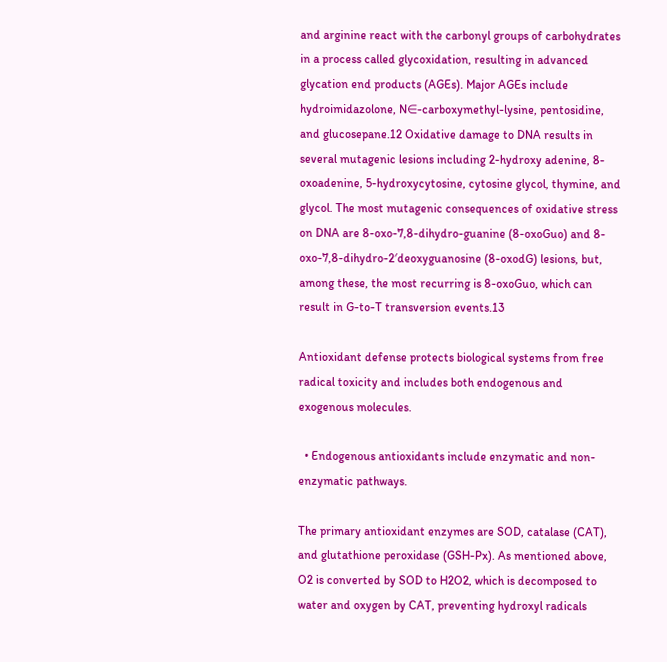and arginine react with the carbonyl groups of carbohydrates in a process called glycoxidation, resulting in advanced glycation end products (AGEs). Major AGEs include hydroimidazolone, N∈-carboxymethyl-lysine, pentosidine, and glucosepane.12 Oxidative damage to DNA results in several mutagenic lesions including 2-hydroxy adenine, 8-oxoadenine, 5-hydroxycytosine, cytosine glycol, thymine, and glycol. The most mutagenic consequences of oxidative stress on DNA are 8-oxo-7,8-dihydro-guanine (8-oxoGuo) and 8-oxo-7,8-dihydro-2′deoxyguanosine (8-oxodG) lesions, but, among these, the most recurring is 8-oxoGuo, which can result in G-to-T transversion events.13

Antioxidant defense protects biological systems from free radical toxicity and includes both endogenous and exogenous molecules.

  • Endogenous antioxidants include enzymatic and non-enzymatic pathways.

The primary antioxidant enzymes are SOD, catalase (CAT), and glutathione peroxidase (GSH-Px). As mentioned above, O2 is converted by SOD to H2O2, which is decomposed to water and oxygen by CAT, preventing hydroxyl radicals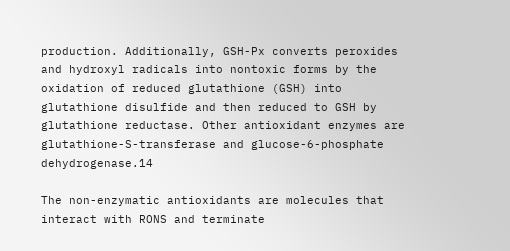production. Additionally, GSH-Px converts peroxides and hydroxyl radicals into nontoxic forms by the oxidation of reduced glutathione (GSH) into glutathione disulfide and then reduced to GSH by glutathione reductase. Other antioxidant enzymes are glutathione-S-transferase and glucose-6-phosphate dehydrogenase.14

The non-enzymatic antioxidants are molecules that interact with RONS and terminate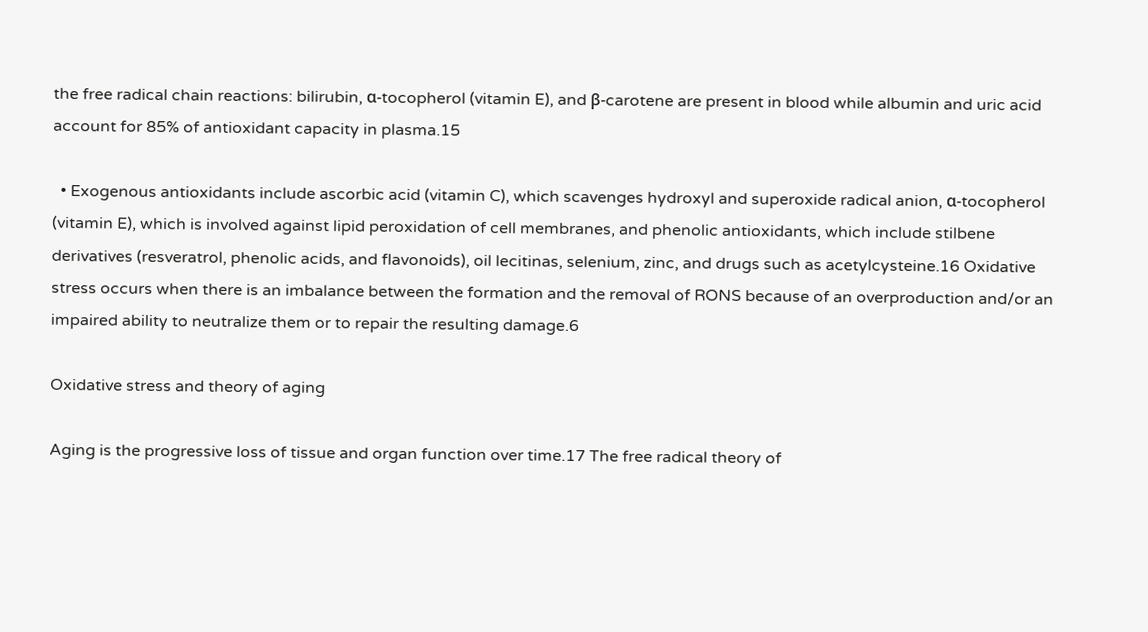the free radical chain reactions: bilirubin, α-tocopherol (vitamin E), and β-carotene are present in blood while albumin and uric acid account for 85% of antioxidant capacity in plasma.15

  • Exogenous antioxidants include ascorbic acid (vitamin C), which scavenges hydroxyl and superoxide radical anion, α-tocopherol (vitamin E), which is involved against lipid peroxidation of cell membranes, and phenolic antioxidants, which include stilbene derivatives (resveratrol, phenolic acids, and flavonoids), oil lecitinas, selenium, zinc, and drugs such as acetylcysteine.16 Oxidative stress occurs when there is an imbalance between the formation and the removal of RONS because of an overproduction and/or an impaired ability to neutralize them or to repair the resulting damage.6

Oxidative stress and theory of aging

Aging is the progressive loss of tissue and organ function over time.17 The free radical theory of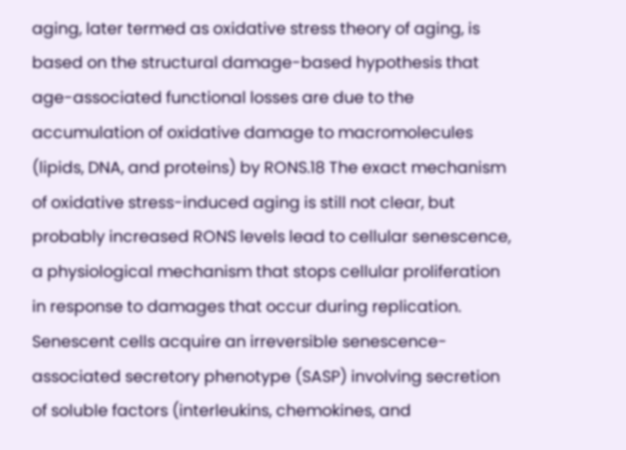aging, later termed as oxidative stress theory of aging, is based on the structural damage-based hypothesis that age-associated functional losses are due to the accumulation of oxidative damage to macromolecules (lipids, DNA, and proteins) by RONS.18 The exact mechanism of oxidative stress-induced aging is still not clear, but probably increased RONS levels lead to cellular senescence, a physiological mechanism that stops cellular proliferation in response to damages that occur during replication. Senescent cells acquire an irreversible senescence-associated secretory phenotype (SASP) involving secretion of soluble factors (interleukins, chemokines, and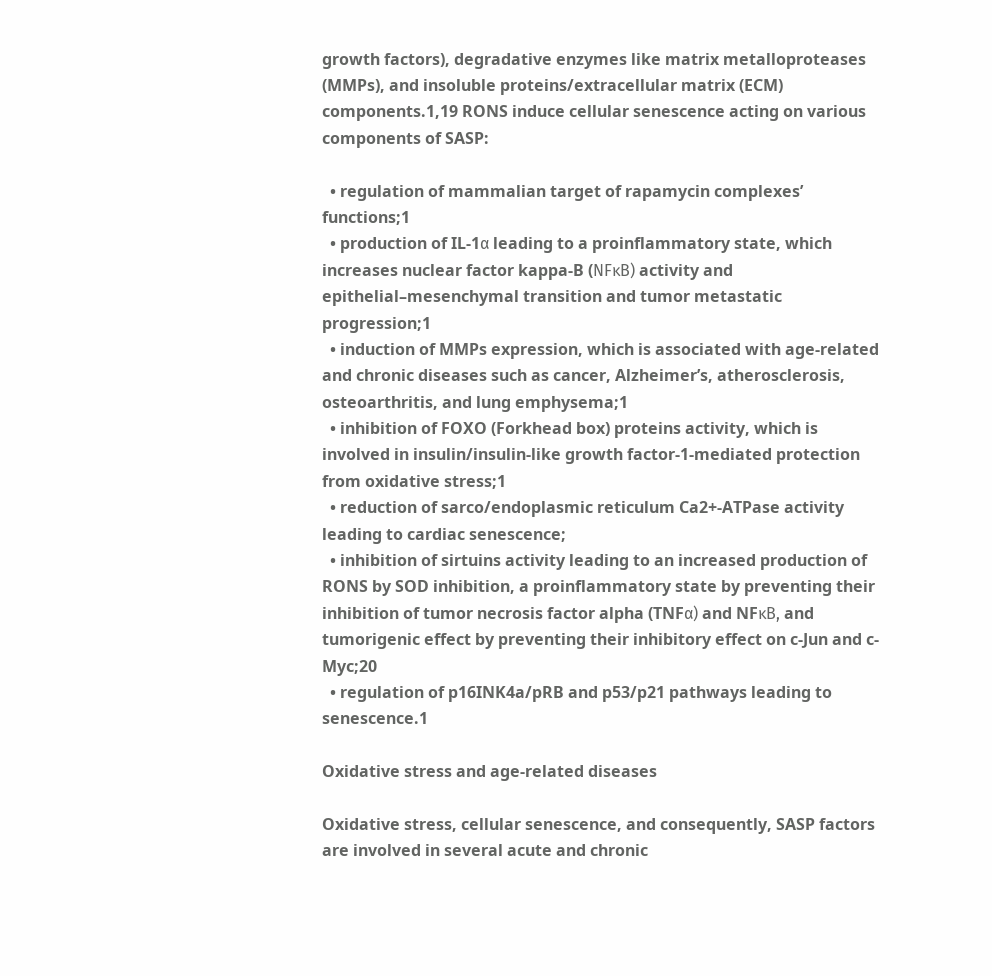growth factors), degradative enzymes like matrix metalloproteases (MMPs), and insoluble proteins/extracellular matrix (ECM) components.1,19 RONS induce cellular senescence acting on various components of SASP:

  • regulation of mammalian target of rapamycin complexes’ functions;1
  • production of IL-1α leading to a proinflammatory state, which increases nuclear factor kappa-B (NFκB) activity and epithelial–mesenchymal transition and tumor metastatic progression;1
  • induction of MMPs expression, which is associated with age-related and chronic diseases such as cancer, Alzheimer’s, atherosclerosis, osteoarthritis, and lung emphysema;1
  • inhibition of FOXO (Forkhead box) proteins activity, which is involved in insulin/insulin-like growth factor-1-mediated protection from oxidative stress;1
  • reduction of sarco/endoplasmic reticulum Ca2+-ATPase activity leading to cardiac senescence;
  • inhibition of sirtuins activity leading to an increased production of RONS by SOD inhibition, a proinflammatory state by preventing their inhibition of tumor necrosis factor alpha (TNFα) and NFκB, and tumorigenic effect by preventing their inhibitory effect on c-Jun and c-Myc;20
  • regulation of p16INK4a/pRB and p53/p21 pathways leading to senescence.1

Oxidative stress and age-related diseases

Oxidative stress, cellular senescence, and consequently, SASP factors are involved in several acute and chronic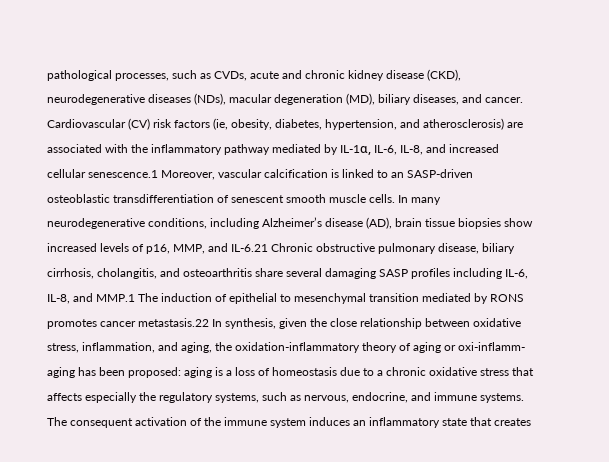pathological processes, such as CVDs, acute and chronic kidney disease (CKD), neurodegenerative diseases (NDs), macular degeneration (MD), biliary diseases, and cancer. Cardiovascular (CV) risk factors (ie, obesity, diabetes, hypertension, and atherosclerosis) are associated with the inflammatory pathway mediated by IL-1α, IL-6, IL-8, and increased cellular senescence.1 Moreover, vascular calcification is linked to an SASP-driven osteoblastic transdifferentiation of senescent smooth muscle cells. In many neurodegenerative conditions, including Alzheimer’s disease (AD), brain tissue biopsies show increased levels of p16, MMP, and IL-6.21 Chronic obstructive pulmonary disease, biliary cirrhosis, cholangitis, and osteoarthritis share several damaging SASP profiles including IL-6, IL-8, and MMP.1 The induction of epithelial to mesenchymal transition mediated by RONS promotes cancer metastasis.22 In synthesis, given the close relationship between oxidative stress, inflammation, and aging, the oxidation-inflammatory theory of aging or oxi-inflamm-aging has been proposed: aging is a loss of homeostasis due to a chronic oxidative stress that affects especially the regulatory systems, such as nervous, endocrine, and immune systems. The consequent activation of the immune system induces an inflammatory state that creates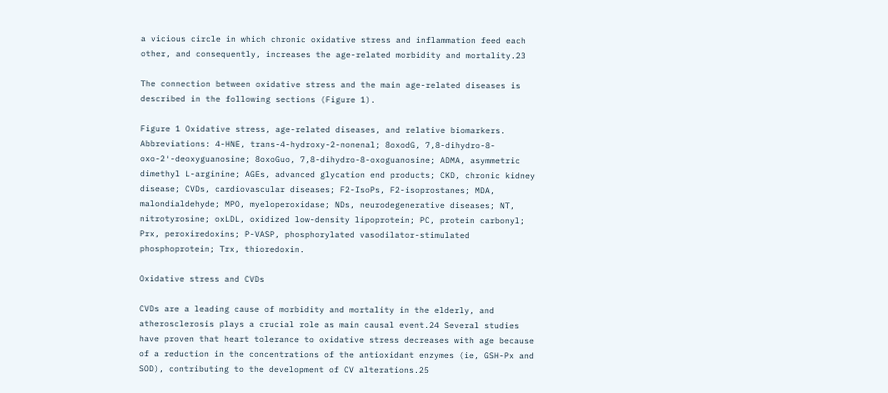a vicious circle in which chronic oxidative stress and inflammation feed each other, and consequently, increases the age-related morbidity and mortality.23

The connection between oxidative stress and the main age-related diseases is described in the following sections (Figure 1).

Figure 1 Oxidative stress, age-related diseases, and relative biomarkers.
Abbreviations: 4-HNE, trans-4-hydroxy-2-nonenal; 8oxodG, 7,8-dihydro-8-oxo-2′-deoxyguanosine; 8oxoGuo, 7,8-dihydro-8-oxoguanosine; ADMA, asymmetric dimethyl L-arginine; AGEs, advanced glycation end products; CKD, chronic kidney disease; CVDs, cardiovascular diseases; F2-IsoPs, F2-isoprostanes; MDA, malondialdehyde; MPO, myeloperoxidase; NDs, neurodegenerative diseases; NT, nitrotyrosine; oxLDL, oxidized low-density lipoprotein; PC, protein carbonyl; Prx, peroxiredoxins; P-VASP, phosphorylated vasodilator-stimulated phosphoprotein; Trx, thioredoxin.

Oxidative stress and CVDs

CVDs are a leading cause of morbidity and mortality in the elderly, and atherosclerosis plays a crucial role as main causal event.24 Several studies have proven that heart tolerance to oxidative stress decreases with age because of a reduction in the concentrations of the antioxidant enzymes (ie, GSH-Px and SOD), contributing to the development of CV alterations.25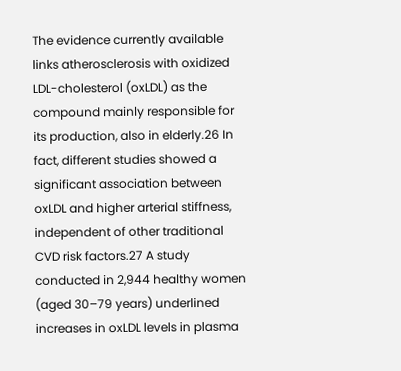The evidence currently available links atherosclerosis with oxidized LDL-cholesterol (oxLDL) as the compound mainly responsible for its production, also in elderly.26 In fact, different studies showed a significant association between oxLDL and higher arterial stiffness, independent of other traditional CVD risk factors.27 A study conducted in 2,944 healthy women (aged 30–79 years) underlined increases in oxLDL levels in plasma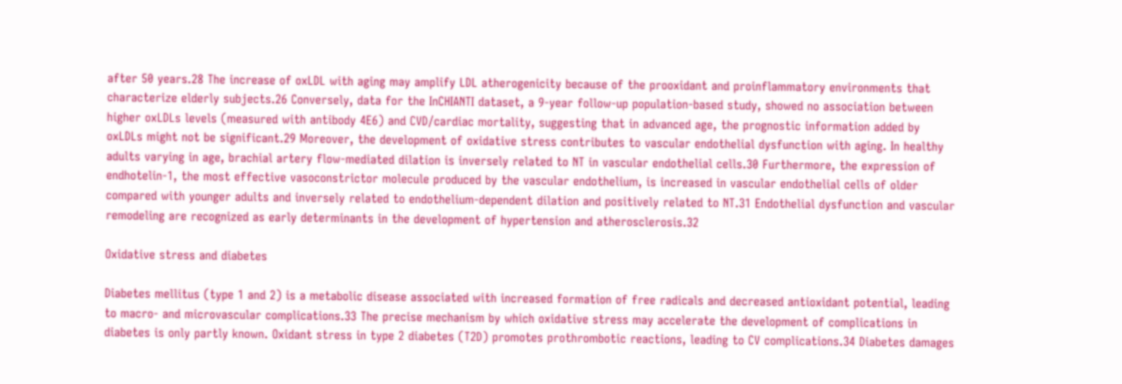after 50 years.28 The increase of oxLDL with aging may amplify LDL atherogenicity because of the prooxidant and proinflammatory environments that characterize elderly subjects.26 Conversely, data for the InCHIANTI dataset, a 9-year follow-up population-based study, showed no association between higher oxLDLs levels (measured with antibody 4E6) and CVD/cardiac mortality, suggesting that in advanced age, the prognostic information added by oxLDLs might not be significant.29 Moreover, the development of oxidative stress contributes to vascular endothelial dysfunction with aging. In healthy adults varying in age, brachial artery flow-mediated dilation is inversely related to NT in vascular endothelial cells.30 Furthermore, the expression of endhotelin-1, the most effective vasoconstrictor molecule produced by the vascular endothelium, is increased in vascular endothelial cells of older compared with younger adults and inversely related to endothelium-dependent dilation and positively related to NT.31 Endothelial dysfunction and vascular remodeling are recognized as early determinants in the development of hypertension and atherosclerosis.32

Oxidative stress and diabetes

Diabetes mellitus (type 1 and 2) is a metabolic disease associated with increased formation of free radicals and decreased antioxidant potential, leading to macro- and microvascular complications.33 The precise mechanism by which oxidative stress may accelerate the development of complications in diabetes is only partly known. Oxidant stress in type 2 diabetes (T2D) promotes prothrombotic reactions, leading to CV complications.34 Diabetes damages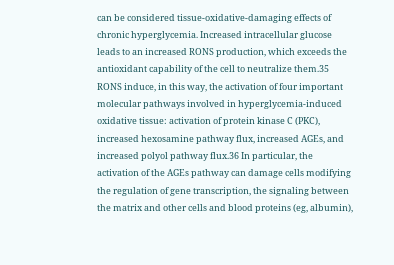can be considered tissue-oxidative-damaging effects of chronic hyperglycemia. Increased intracellular glucose leads to an increased RONS production, which exceeds the antioxidant capability of the cell to neutralize them.35 RONS induce, in this way, the activation of four important molecular pathways involved in hyperglycemia-induced oxidative tissue: activation of protein kinase C (PKC), increased hexosamine pathway flux, increased AGEs, and increased polyol pathway flux.36 In particular, the activation of the AGEs pathway can damage cells modifying the regulation of gene transcription, the signaling between the matrix and other cells and blood proteins (eg, albumin),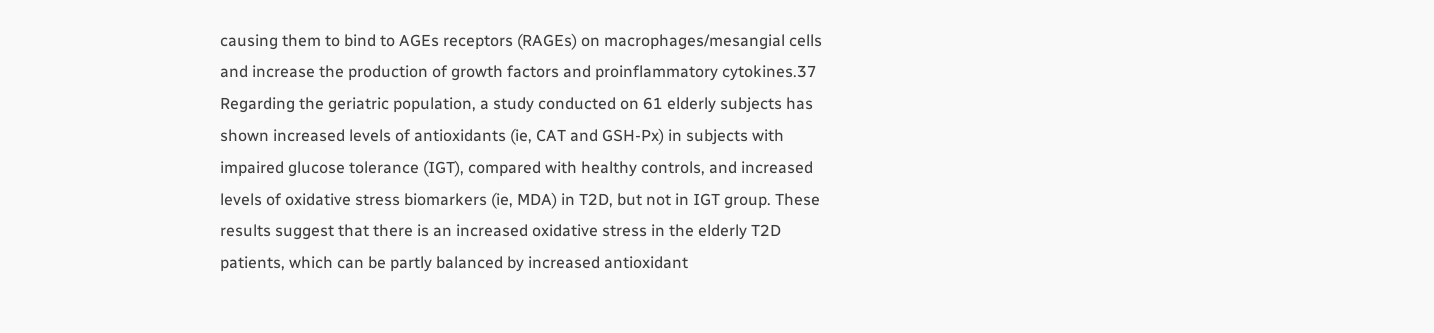causing them to bind to AGEs receptors (RAGEs) on macrophages/mesangial cells and increase the production of growth factors and proinflammatory cytokines.37 Regarding the geriatric population, a study conducted on 61 elderly subjects has shown increased levels of antioxidants (ie, CAT and GSH-Px) in subjects with impaired glucose tolerance (IGT), compared with healthy controls, and increased levels of oxidative stress biomarkers (ie, MDA) in T2D, but not in IGT group. These results suggest that there is an increased oxidative stress in the elderly T2D patients, which can be partly balanced by increased antioxidant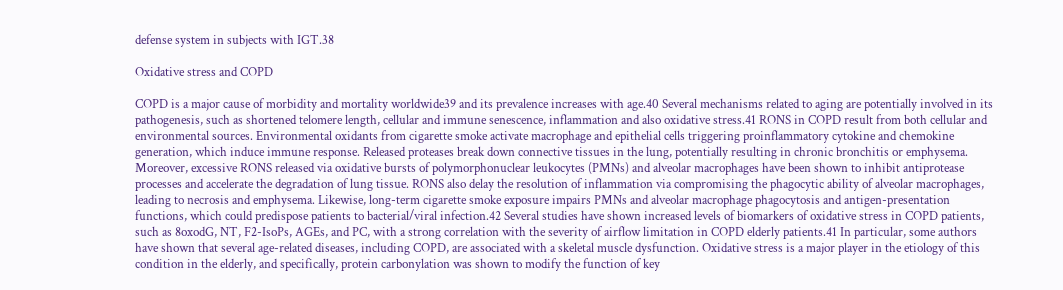defense system in subjects with IGT.38

Oxidative stress and COPD

COPD is a major cause of morbidity and mortality worldwide39 and its prevalence increases with age.40 Several mechanisms related to aging are potentially involved in its pathogenesis, such as shortened telomere length, cellular and immune senescence, inflammation and also oxidative stress.41 RONS in COPD result from both cellular and environmental sources. Environmental oxidants from cigarette smoke activate macrophage and epithelial cells triggering proinflammatory cytokine and chemokine generation, which induce immune response. Released proteases break down connective tissues in the lung, potentially resulting in chronic bronchitis or emphysema. Moreover, excessive RONS released via oxidative bursts of polymorphonuclear leukocytes (PMNs) and alveolar macrophages have been shown to inhibit antiprotease processes and accelerate the degradation of lung tissue. RONS also delay the resolution of inflammation via compromising the phagocytic ability of alveolar macrophages, leading to necrosis and emphysema. Likewise, long-term cigarette smoke exposure impairs PMNs and alveolar macrophage phagocytosis and antigen-presentation functions, which could predispose patients to bacterial/viral infection.42 Several studies have shown increased levels of biomarkers of oxidative stress in COPD patients, such as 8oxodG, NT, F2-IsoPs, AGEs, and PC, with a strong correlation with the severity of airflow limitation in COPD elderly patients.41 In particular, some authors have shown that several age-related diseases, including COPD, are associated with a skeletal muscle dysfunction. Oxidative stress is a major player in the etiology of this condition in the elderly, and specifically, protein carbonylation was shown to modify the function of key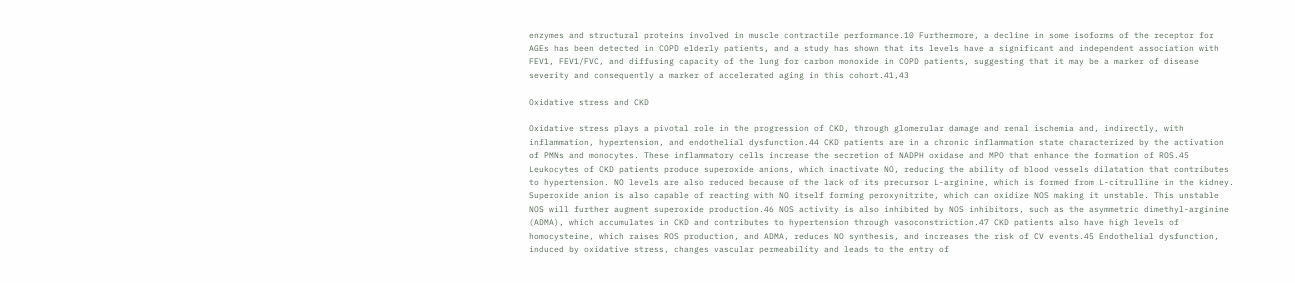enzymes and structural proteins involved in muscle contractile performance.10 Furthermore, a decline in some isoforms of the receptor for AGEs has been detected in COPD elderly patients, and a study has shown that its levels have a significant and independent association with FEV1, FEV1/FVC, and diffusing capacity of the lung for carbon monoxide in COPD patients, suggesting that it may be a marker of disease severity and consequently a marker of accelerated aging in this cohort.41,43

Oxidative stress and CKD

Oxidative stress plays a pivotal role in the progression of CKD, through glomerular damage and renal ischemia and, indirectly, with inflammation, hypertension, and endothelial dysfunction.44 CKD patients are in a chronic inflammation state characterized by the activation of PMNs and monocytes. These inflammatory cells increase the secretion of NADPH oxidase and MPO that enhance the formation of ROS.45 Leukocytes of CKD patients produce superoxide anions, which inactivate NO, reducing the ability of blood vessels dilatation that contributes to hypertension. NO levels are also reduced because of the lack of its precursor L-arginine, which is formed from L-citrulline in the kidney. Superoxide anion is also capable of reacting with NO itself forming peroxynitrite, which can oxidize NOS making it unstable. This unstable NOS will further augment superoxide production.46 NOS activity is also inhibited by NOS inhibitors, such as the asymmetric dimethyl-arginine (ADMA), which accumulates in CKD and contributes to hypertension through vasoconstriction.47 CKD patients also have high levels of homocysteine, which raises ROS production, and ADMA, reduces NO synthesis, and increases the risk of CV events.45 Endothelial dysfunction, induced by oxidative stress, changes vascular permeability and leads to the entry of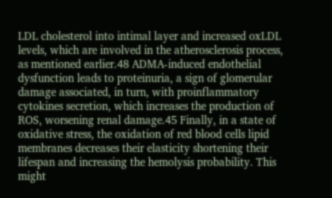LDL cholesterol into intimal layer and increased oxLDL levels, which are involved in the atherosclerosis process, as mentioned earlier.48 ADMA-induced endothelial dysfunction leads to proteinuria, a sign of glomerular damage associated, in turn, with proinflammatory cytokines secretion, which increases the production of ROS, worsening renal damage.45 Finally, in a state of oxidative stress, the oxidation of red blood cells lipid membranes decreases their elasticity shortening their lifespan and increasing the hemolysis probability. This might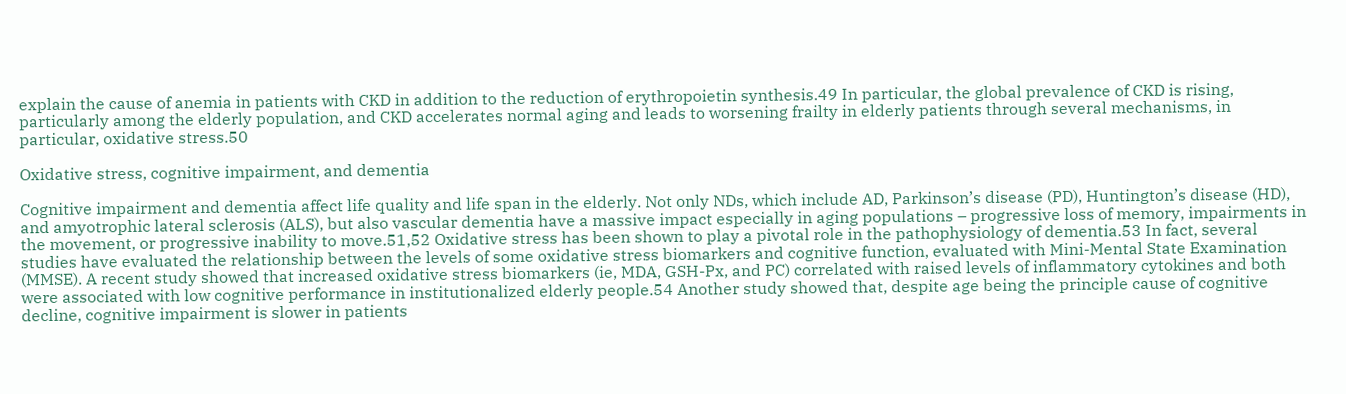explain the cause of anemia in patients with CKD in addition to the reduction of erythropoietin synthesis.49 In particular, the global prevalence of CKD is rising, particularly among the elderly population, and CKD accelerates normal aging and leads to worsening frailty in elderly patients through several mechanisms, in particular, oxidative stress.50

Oxidative stress, cognitive impairment, and dementia

Cognitive impairment and dementia affect life quality and life span in the elderly. Not only NDs, which include AD, Parkinson’s disease (PD), Huntington’s disease (HD), and amyotrophic lateral sclerosis (ALS), but also vascular dementia have a massive impact especially in aging populations – progressive loss of memory, impairments in the movement, or progressive inability to move.51,52 Oxidative stress has been shown to play a pivotal role in the pathophysiology of dementia.53 In fact, several studies have evaluated the relationship between the levels of some oxidative stress biomarkers and cognitive function, evaluated with Mini-Mental State Examination (MMSE). A recent study showed that increased oxidative stress biomarkers (ie, MDA, GSH-Px, and PC) correlated with raised levels of inflammatory cytokines and both were associated with low cognitive performance in institutionalized elderly people.54 Another study showed that, despite age being the principle cause of cognitive decline, cognitive impairment is slower in patients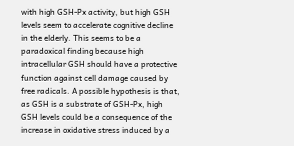with high GSH-Px activity, but high GSH levels seem to accelerate cognitive decline in the elderly. This seems to be a paradoxical finding because high intracellular GSH should have a protective function against cell damage caused by free radicals. A possible hypothesis is that, as GSH is a substrate of GSH-Px, high GSH levels could be a consequence of the increase in oxidative stress induced by a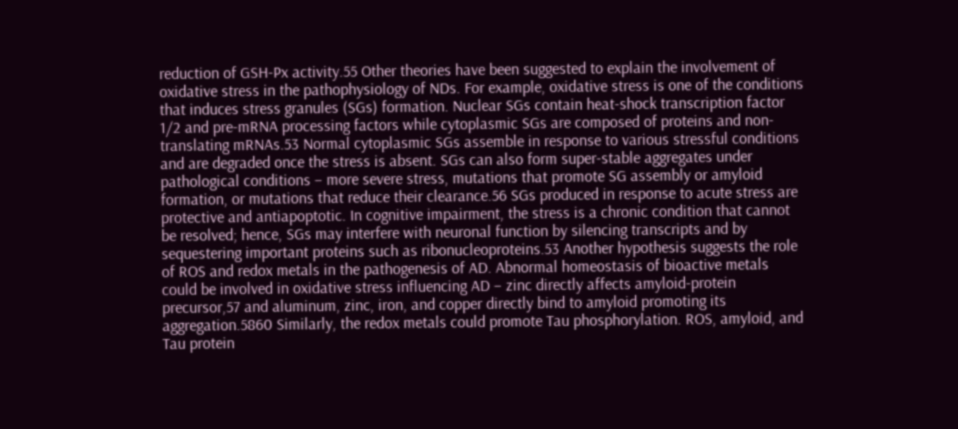reduction of GSH-Px activity.55 Other theories have been suggested to explain the involvement of oxidative stress in the pathophysiology of NDs. For example, oxidative stress is one of the conditions that induces stress granules (SGs) formation. Nuclear SGs contain heat-shock transcription factor 1/2 and pre-mRNA processing factors while cytoplasmic SGs are composed of proteins and non-translating mRNAs.53 Normal cytoplasmic SGs assemble in response to various stressful conditions and are degraded once the stress is absent. SGs can also form super-stable aggregates under pathological conditions – more severe stress, mutations that promote SG assembly or amyloid formation, or mutations that reduce their clearance.56 SGs produced in response to acute stress are protective and antiapoptotic. In cognitive impairment, the stress is a chronic condition that cannot be resolved; hence, SGs may interfere with neuronal function by silencing transcripts and by sequestering important proteins such as ribonucleoproteins.53 Another hypothesis suggests the role of ROS and redox metals in the pathogenesis of AD. Abnormal homeostasis of bioactive metals could be involved in oxidative stress influencing AD – zinc directly affects amyloid-protein precursor,57 and aluminum, zinc, iron, and copper directly bind to amyloid promoting its aggregation.5860 Similarly, the redox metals could promote Tau phosphorylation. ROS, amyloid, and Tau protein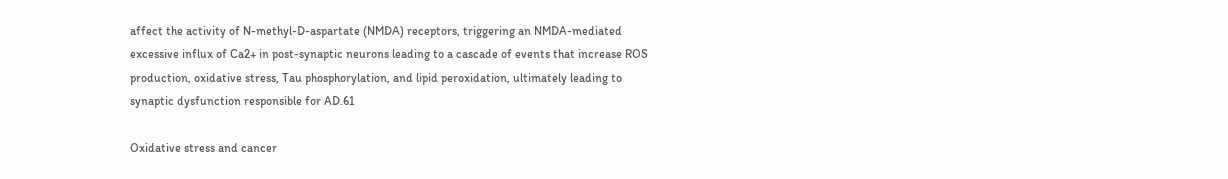affect the activity of N-methyl-D-aspartate (NMDA) receptors, triggering an NMDA-mediated excessive influx of Ca2+ in post-synaptic neurons leading to a cascade of events that increase ROS production, oxidative stress, Tau phosphorylation, and lipid peroxidation, ultimately leading to synaptic dysfunction responsible for AD.61

Oxidative stress and cancer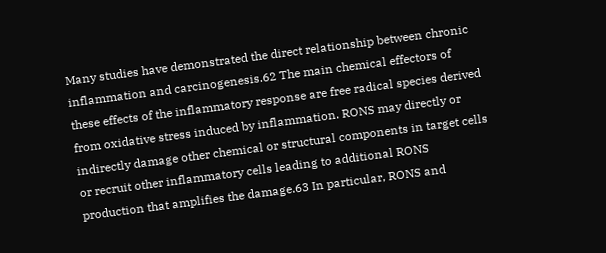Many studies have demonstrated the direct relationship between chronic inflammation and carcinogenesis.62 The main chemical effectors of these effects of the inflammatory response are free radical species derived from oxidative stress induced by inflammation. RONS may directly or indirectly damage other chemical or structural components in target cells or recruit other inflammatory cells leading to additional RONS production that amplifies the damage.63 In particular, RONS and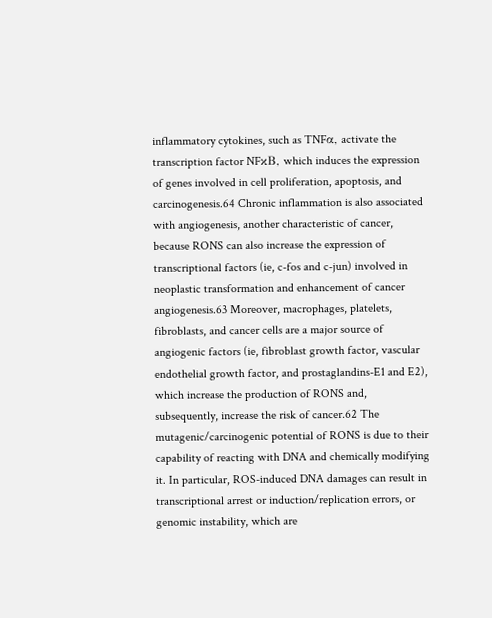inflammatory cytokines, such as TNFα, activate the transcription factor NFκB, which induces the expression of genes involved in cell proliferation, apoptosis, and carcinogenesis.64 Chronic inflammation is also associated with angiogenesis, another characteristic of cancer, because RONS can also increase the expression of transcriptional factors (ie, c-fos and c-jun) involved in neoplastic transformation and enhancement of cancer angiogenesis.63 Moreover, macrophages, platelets, fibroblasts, and cancer cells are a major source of angiogenic factors (ie, fibroblast growth factor, vascular endothelial growth factor, and prostaglandins-E1 and E2), which increase the production of RONS and, subsequently, increase the risk of cancer.62 The mutagenic/carcinogenic potential of RONS is due to their capability of reacting with DNA and chemically modifying it. In particular, ROS-induced DNA damages can result in transcriptional arrest or induction/replication errors, or genomic instability, which are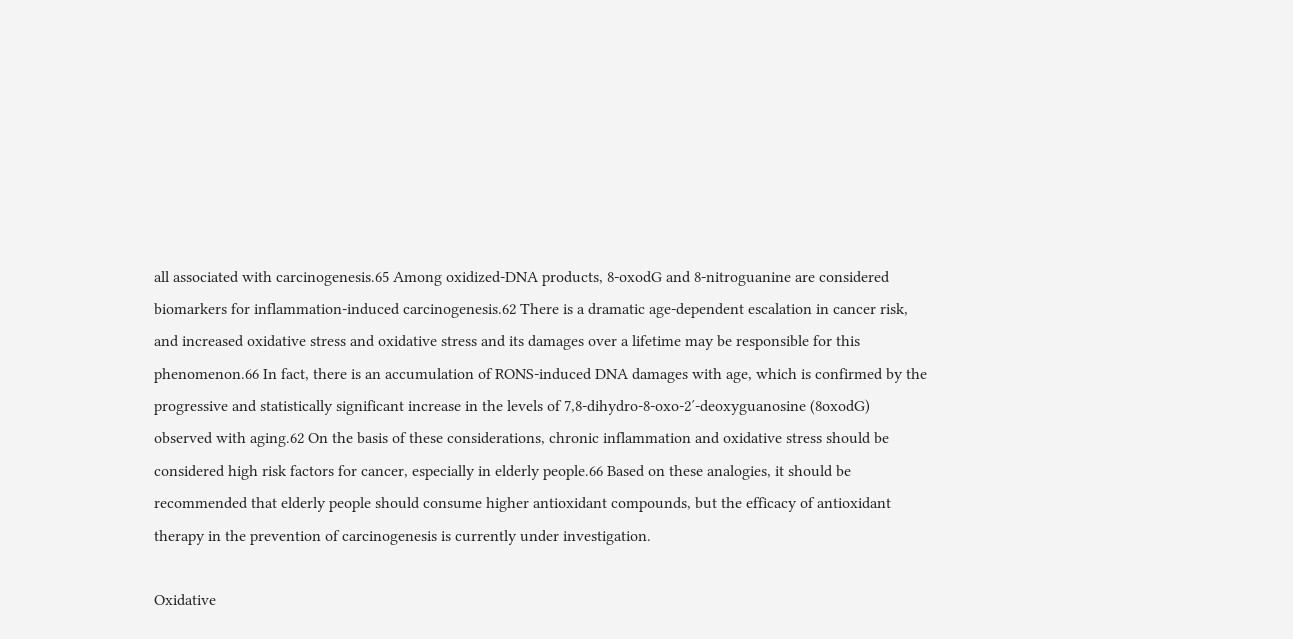all associated with carcinogenesis.65 Among oxidized-DNA products, 8-oxodG and 8-nitroguanine are considered biomarkers for inflammation-induced carcinogenesis.62 There is a dramatic age-dependent escalation in cancer risk, and increased oxidative stress and oxidative stress and its damages over a lifetime may be responsible for this phenomenon.66 In fact, there is an accumulation of RONS-induced DNA damages with age, which is confirmed by the progressive and statistically significant increase in the levels of 7,8-dihydro-8-oxo-2′-deoxyguanosine (8oxodG) observed with aging.62 On the basis of these considerations, chronic inflammation and oxidative stress should be considered high risk factors for cancer, especially in elderly people.66 Based on these analogies, it should be recommended that elderly people should consume higher antioxidant compounds, but the efficacy of antioxidant therapy in the prevention of carcinogenesis is currently under investigation.

Oxidative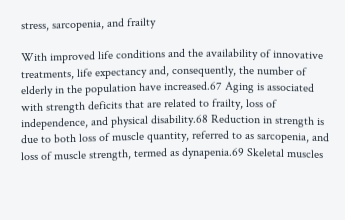stress, sarcopenia, and frailty

With improved life conditions and the availability of innovative treatments, life expectancy and, consequently, the number of elderly in the population have increased.67 Aging is associated with strength deficits that are related to frailty, loss of independence, and physical disability.68 Reduction in strength is due to both loss of muscle quantity, referred to as sarcopenia, and loss of muscle strength, termed as dynapenia.69 Skeletal muscles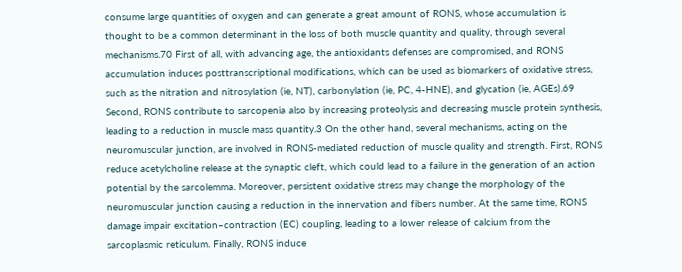consume large quantities of oxygen and can generate a great amount of RONS, whose accumulation is thought to be a common determinant in the loss of both muscle quantity and quality, through several mechanisms.70 First of all, with advancing age, the antioxidants defenses are compromised, and RONS accumulation induces posttranscriptional modifications, which can be used as biomarkers of oxidative stress, such as the nitration and nitrosylation (ie, NT), carbonylation (ie, PC, 4-HNE), and glycation (ie, AGEs).69 Second, RONS contribute to sarcopenia also by increasing proteolysis and decreasing muscle protein synthesis, leading to a reduction in muscle mass quantity.3 On the other hand, several mechanisms, acting on the neuromuscular junction, are involved in RONS-mediated reduction of muscle quality and strength. First, RONS reduce acetylcholine release at the synaptic cleft, which could lead to a failure in the generation of an action potential by the sarcolemma. Moreover, persistent oxidative stress may change the morphology of the neuromuscular junction causing a reduction in the innervation and fibers number. At the same time, RONS damage impair excitation–contraction (EC) coupling, leading to a lower release of calcium from the sarcoplasmic reticulum. Finally, RONS induce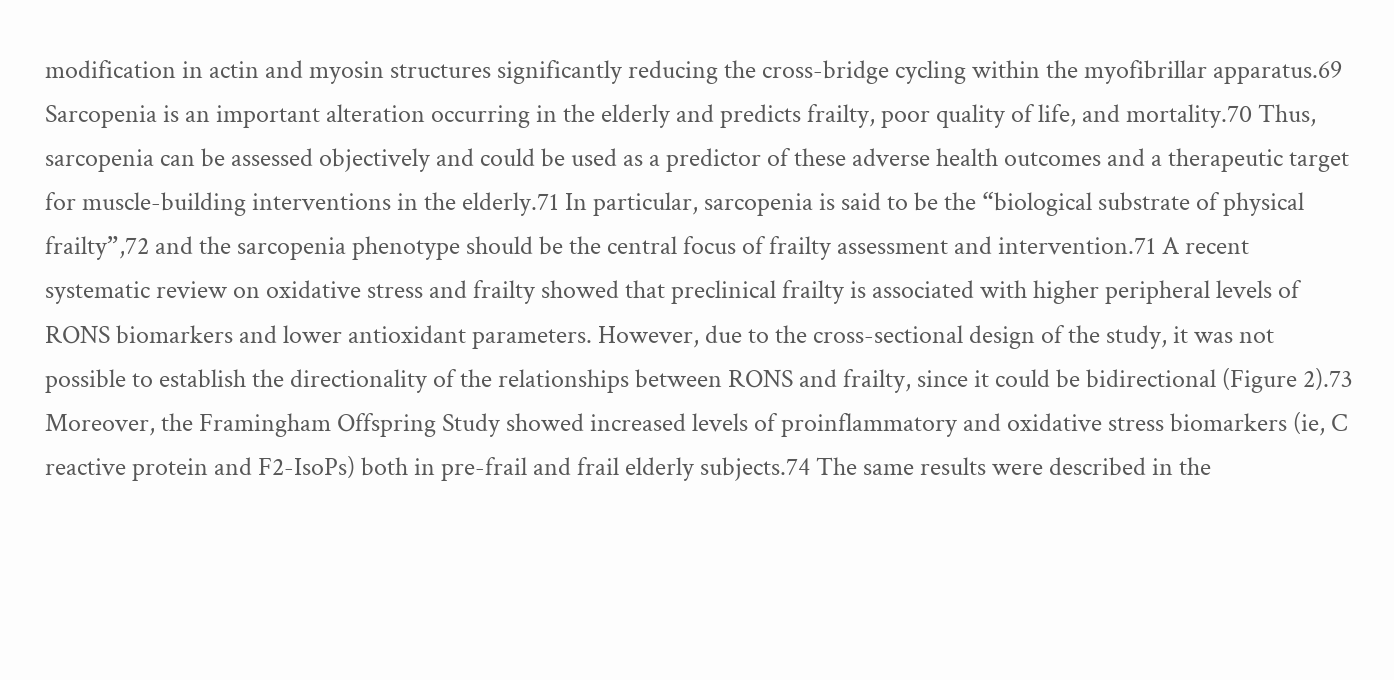modification in actin and myosin structures significantly reducing the cross-bridge cycling within the myofibrillar apparatus.69 Sarcopenia is an important alteration occurring in the elderly and predicts frailty, poor quality of life, and mortality.70 Thus, sarcopenia can be assessed objectively and could be used as a predictor of these adverse health outcomes and a therapeutic target for muscle-building interventions in the elderly.71 In particular, sarcopenia is said to be the “biological substrate of physical frailty”,72 and the sarcopenia phenotype should be the central focus of frailty assessment and intervention.71 A recent systematic review on oxidative stress and frailty showed that preclinical frailty is associated with higher peripheral levels of RONS biomarkers and lower antioxidant parameters. However, due to the cross-sectional design of the study, it was not possible to establish the directionality of the relationships between RONS and frailty, since it could be bidirectional (Figure 2).73 Moreover, the Framingham Offspring Study showed increased levels of proinflammatory and oxidative stress biomarkers (ie, C reactive protein and F2-IsoPs) both in pre-frail and frail elderly subjects.74 The same results were described in the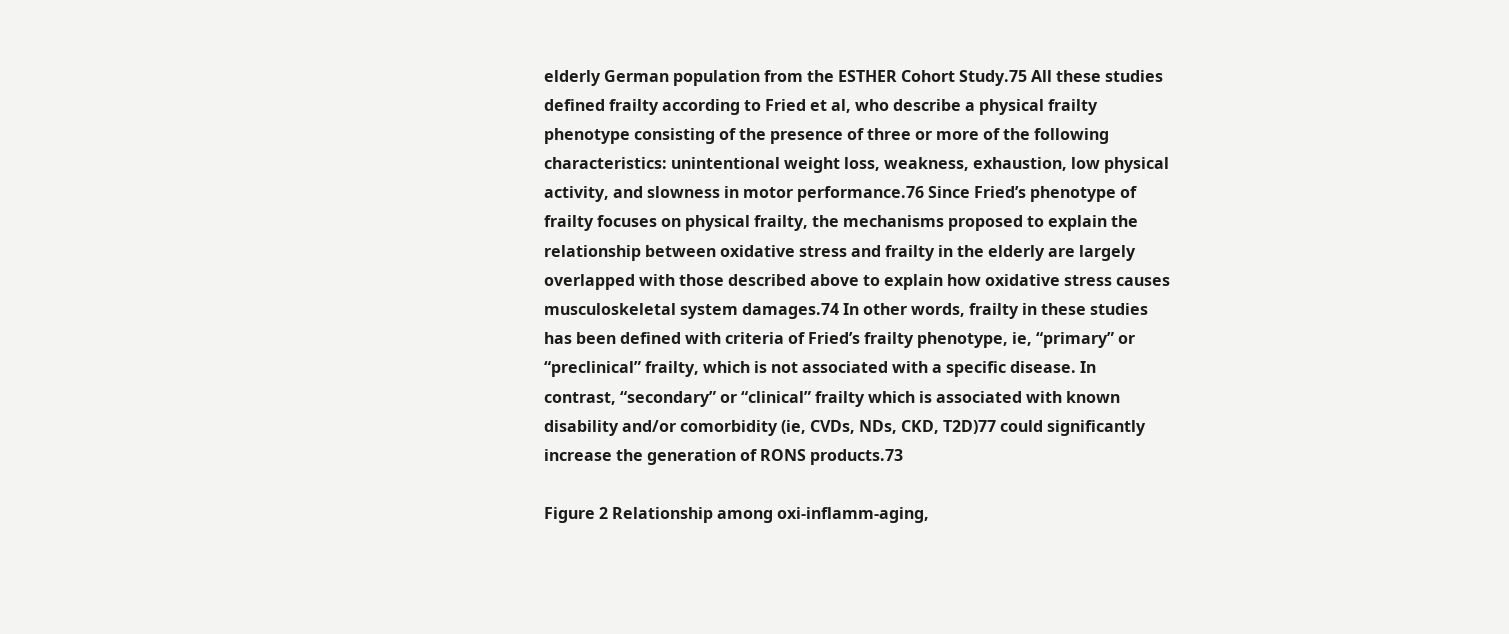elderly German population from the ESTHER Cohort Study.75 All these studies defined frailty according to Fried et al, who describe a physical frailty phenotype consisting of the presence of three or more of the following characteristics: unintentional weight loss, weakness, exhaustion, low physical activity, and slowness in motor performance.76 Since Fried’s phenotype of frailty focuses on physical frailty, the mechanisms proposed to explain the relationship between oxidative stress and frailty in the elderly are largely overlapped with those described above to explain how oxidative stress causes musculoskeletal system damages.74 In other words, frailty in these studies has been defined with criteria of Fried’s frailty phenotype, ie, “primary” or “preclinical” frailty, which is not associated with a specific disease. In contrast, “secondary” or “clinical” frailty which is associated with known disability and/or comorbidity (ie, CVDs, NDs, CKD, T2D)77 could significantly increase the generation of RONS products.73

Figure 2 Relationship among oxi-inflamm-aging,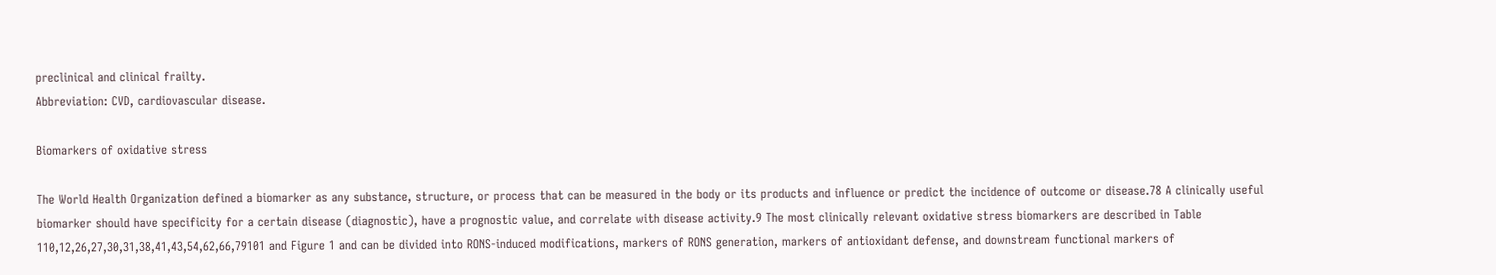preclinical and clinical frailty.
Abbreviation: CVD, cardiovascular disease.

Biomarkers of oxidative stress

The World Health Organization defined a biomarker as any substance, structure, or process that can be measured in the body or its products and influence or predict the incidence of outcome or disease.78 A clinically useful biomarker should have specificity for a certain disease (diagnostic), have a prognostic value, and correlate with disease activity.9 The most clinically relevant oxidative stress biomarkers are described in Table 110,12,26,27,30,31,38,41,43,54,62,66,79101 and Figure 1 and can be divided into RONS-induced modifications, markers of RONS generation, markers of antioxidant defense, and downstream functional markers of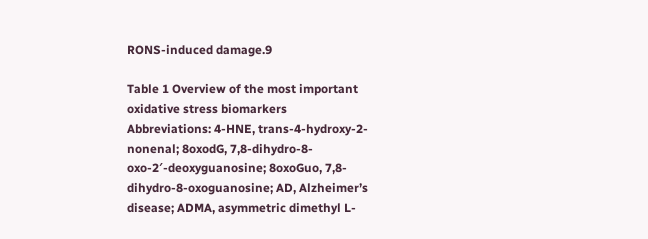RONS-induced damage.9

Table 1 Overview of the most important oxidative stress biomarkers
Abbreviations: 4-HNE, trans-4-hydroxy-2-nonenal; 8oxodG, 7,8-dihydro-8-oxo-2′-deoxyguanosine; 8oxoGuo, 7,8-dihydro-8-oxoguanosine; AD, Alzheimer’s disease; ADMA, asymmetric dimethyl L-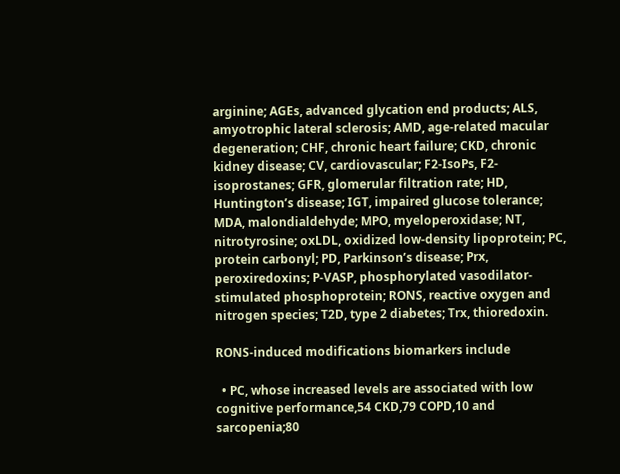arginine; AGEs, advanced glycation end products; ALS, amyotrophic lateral sclerosis; AMD, age-related macular degeneration; CHF, chronic heart failure; CKD, chronic kidney disease; CV, cardiovascular; F2-IsoPs, F2-isoprostanes; GFR, glomerular filtration rate; HD, Huntington’s disease; IGT, impaired glucose tolerance; MDA, malondialdehyde; MPO, myeloperoxidase; NT, nitrotyrosine; oxLDL, oxidized low-density lipoprotein; PC, protein carbonyl; PD, Parkinson’s disease; Prx, peroxiredoxins; P-VASP, phosphorylated vasodilator-stimulated phosphoprotein; RONS, reactive oxygen and nitrogen species; T2D, type 2 diabetes; Trx, thioredoxin.

RONS-induced modifications biomarkers include

  • PC, whose increased levels are associated with low cognitive performance,54 CKD,79 COPD,10 and sarcopenia;80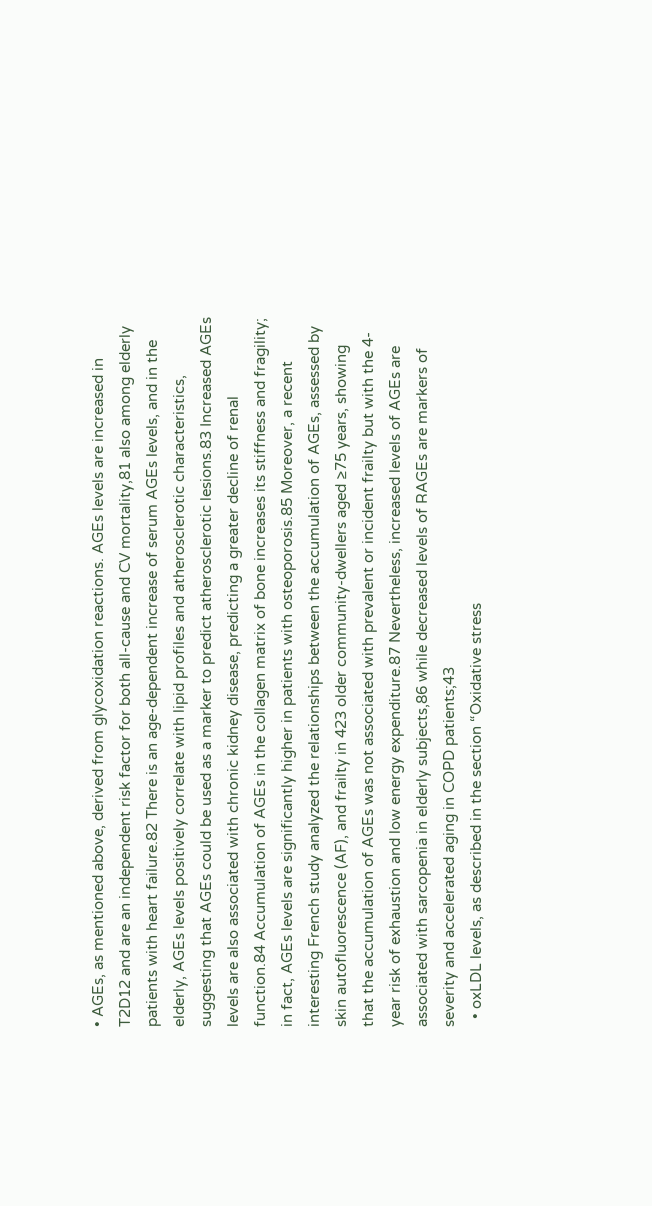• AGEs, as mentioned above, derived from glycoxidation reactions. AGEs levels are increased in T2D12 and are an independent risk factor for both all-cause and CV mortality,81 also among elderly patients with heart failure.82 There is an age-dependent increase of serum AGEs levels, and in the elderly, AGEs levels positively correlate with lipid profiles and atherosclerotic characteristics, suggesting that AGEs could be used as a marker to predict atherosclerotic lesions.83 Increased AGEs levels are also associated with chronic kidney disease, predicting a greater decline of renal function.84 Accumulation of AGEs in the collagen matrix of bone increases its stiffness and fragility; in fact, AGEs levels are significantly higher in patients with osteoporosis.85 Moreover, a recent interesting French study analyzed the relationships between the accumulation of AGEs, assessed by skin autofluorescence (AF), and frailty in 423 older community-dwellers aged ≥75 years, showing that the accumulation of AGEs was not associated with prevalent or incident frailty but with the 4-year risk of exhaustion and low energy expenditure.87 Nevertheless, increased levels of AGEs are associated with sarcopenia in elderly subjects,86 while decreased levels of RAGEs are markers of severity and accelerated aging in COPD patients;43
  • oxLDL levels, as described in the section “Oxidative stress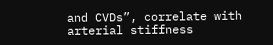and CVDs”, correlate with arterial stiffness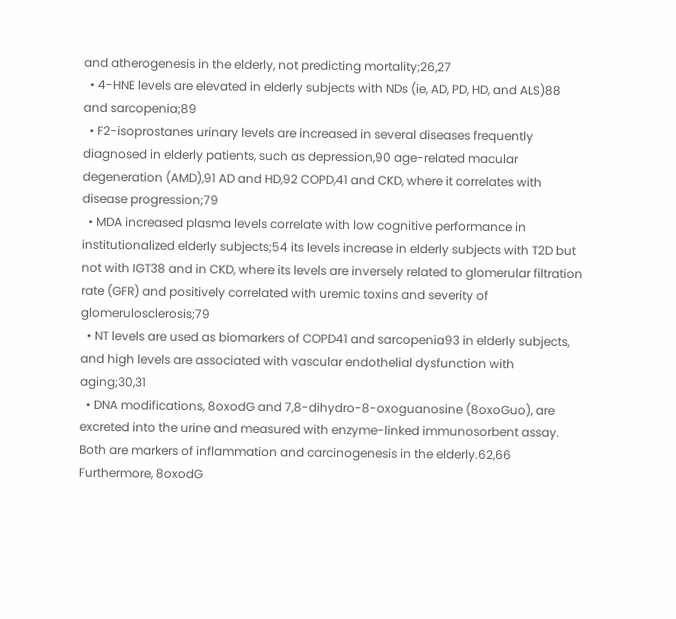and atherogenesis in the elderly, not predicting mortality;26,27
  • 4-HNE levels are elevated in elderly subjects with NDs (ie, AD, PD, HD, and ALS)88 and sarcopenia;89
  • F2-isoprostanes urinary levels are increased in several diseases frequently diagnosed in elderly patients, such as depression,90 age-related macular degeneration (AMD),91 AD and HD,92 COPD,41 and CKD, where it correlates with disease progression;79
  • MDA increased plasma levels correlate with low cognitive performance in institutionalized elderly subjects;54 its levels increase in elderly subjects with T2D but not with IGT38 and in CKD, where its levels are inversely related to glomerular filtration rate (GFR) and positively correlated with uremic toxins and severity of glomerulosclerosis;79
  • NT levels are used as biomarkers of COPD41 and sarcopenia93 in elderly subjects, and high levels are associated with vascular endothelial dysfunction with aging;30,31
  • DNA modifications, 8oxodG and 7,8-dihydro-8-oxoguanosine (8oxoGuo), are excreted into the urine and measured with enzyme-linked immunosorbent assay. Both are markers of inflammation and carcinogenesis in the elderly.62,66 Furthermore, 8oxodG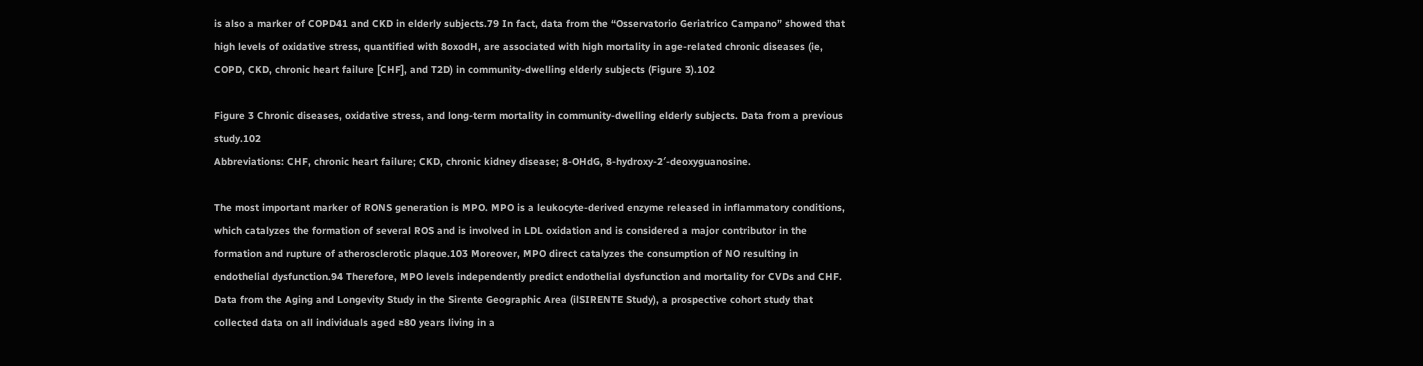is also a marker of COPD41 and CKD in elderly subjects.79 In fact, data from the “Osservatorio Geriatrico Campano” showed that high levels of oxidative stress, quantified with 8oxodH, are associated with high mortality in age-related chronic diseases (ie, COPD, CKD, chronic heart failure [CHF], and T2D) in community-dwelling elderly subjects (Figure 3).102

Figure 3 Chronic diseases, oxidative stress, and long-term mortality in community-dwelling elderly subjects. Data from a previous study.102
Abbreviations: CHF, chronic heart failure; CKD, chronic kidney disease; 8-OHdG, 8-hydroxy-2′-deoxyguanosine.

The most important marker of RONS generation is MPO. MPO is a leukocyte-derived enzyme released in inflammatory conditions, which catalyzes the formation of several ROS and is involved in LDL oxidation and is considered a major contributor in the formation and rupture of atherosclerotic plaque.103 Moreover, MPO direct catalyzes the consumption of NO resulting in endothelial dysfunction.94 Therefore, MPO levels independently predict endothelial dysfunction and mortality for CVDs and CHF. Data from the Aging and Longevity Study in the Sirente Geographic Area (ilSIRENTE Study), a prospective cohort study that collected data on all individuals aged ≥80 years living in a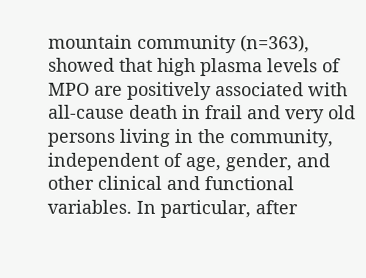mountain community (n=363), showed that high plasma levels of MPO are positively associated with all-cause death in frail and very old persons living in the community, independent of age, gender, and other clinical and functional variables. In particular, after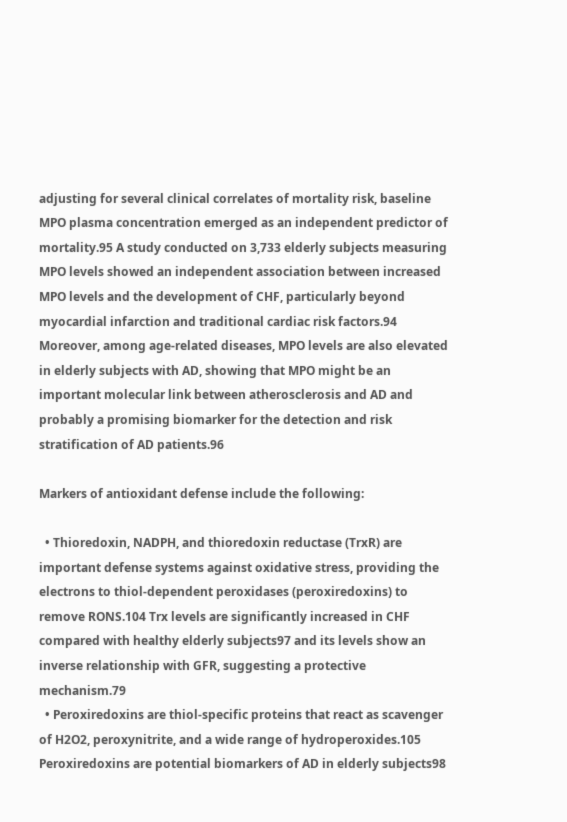adjusting for several clinical correlates of mortality risk, baseline MPO plasma concentration emerged as an independent predictor of mortality.95 A study conducted on 3,733 elderly subjects measuring MPO levels showed an independent association between increased MPO levels and the development of CHF, particularly beyond myocardial infarction and traditional cardiac risk factors.94 Moreover, among age-related diseases, MPO levels are also elevated in elderly subjects with AD, showing that MPO might be an important molecular link between atherosclerosis and AD and probably a promising biomarker for the detection and risk stratification of AD patients.96

Markers of antioxidant defense include the following:

  • Thioredoxin, NADPH, and thioredoxin reductase (TrxR) are important defense systems against oxidative stress, providing the electrons to thiol-dependent peroxidases (peroxiredoxins) to remove RONS.104 Trx levels are significantly increased in CHF compared with healthy elderly subjects97 and its levels show an inverse relationship with GFR, suggesting a protective mechanism.79
  • Peroxiredoxins are thiol-specific proteins that react as scavenger of H2O2, peroxynitrite, and a wide range of hydroperoxides.105 Peroxiredoxins are potential biomarkers of AD in elderly subjects98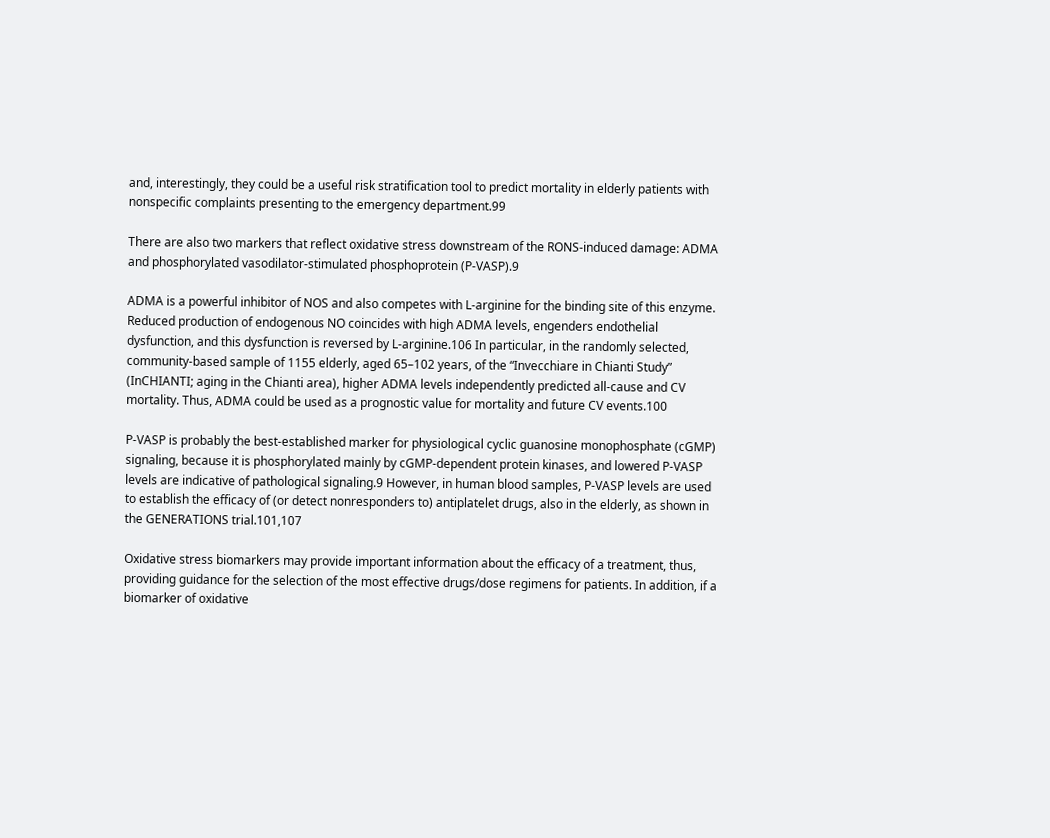and, interestingly, they could be a useful risk stratification tool to predict mortality in elderly patients with nonspecific complaints presenting to the emergency department.99

There are also two markers that reflect oxidative stress downstream of the RONS-induced damage: ADMA and phosphorylated vasodilator-stimulated phosphoprotein (P-VASP).9

ADMA is a powerful inhibitor of NOS and also competes with L-arginine for the binding site of this enzyme. Reduced production of endogenous NO coincides with high ADMA levels, engenders endothelial dysfunction, and this dysfunction is reversed by L-arginine.106 In particular, in the randomly selected, community-based sample of 1155 elderly, aged 65–102 years, of the “Invecchiare in Chianti Study” (InCHIANTI; aging in the Chianti area), higher ADMA levels independently predicted all-cause and CV mortality. Thus, ADMA could be used as a prognostic value for mortality and future CV events.100

P-VASP is probably the best-established marker for physiological cyclic guanosine monophosphate (cGMP) signaling, because it is phosphorylated mainly by cGMP-dependent protein kinases, and lowered P-VASP levels are indicative of pathological signaling.9 However, in human blood samples, P-VASP levels are used to establish the efficacy of (or detect nonresponders to) antiplatelet drugs, also in the elderly, as shown in the GENERATIONS trial.101,107

Oxidative stress biomarkers may provide important information about the efficacy of a treatment, thus, providing guidance for the selection of the most effective drugs/dose regimens for patients. In addition, if a biomarker of oxidative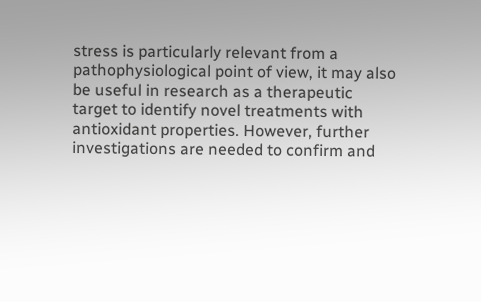stress is particularly relevant from a pathophysiological point of view, it may also be useful in research as a therapeutic target to identify novel treatments with antioxidant properties. However, further investigations are needed to confirm and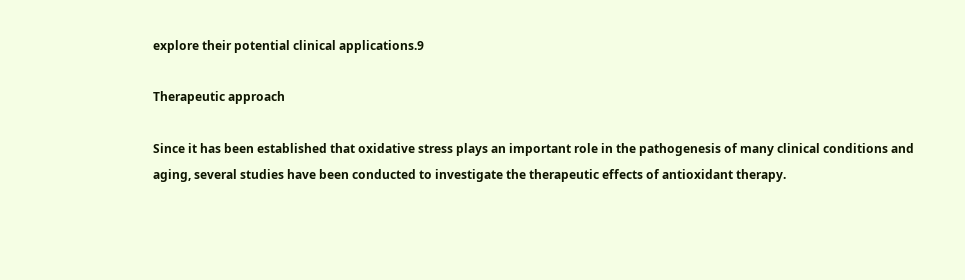explore their potential clinical applications.9

Therapeutic approach

Since it has been established that oxidative stress plays an important role in the pathogenesis of many clinical conditions and aging, several studies have been conducted to investigate the therapeutic effects of antioxidant therapy.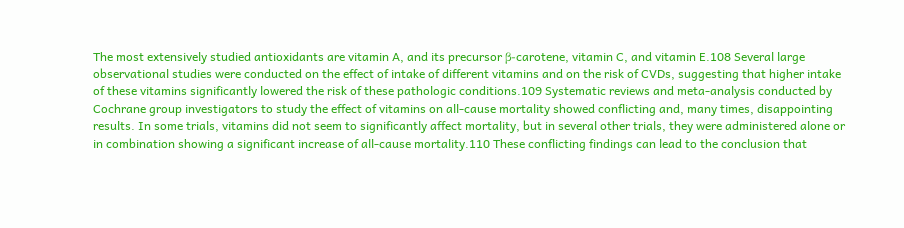The most extensively studied antioxidants are vitamin A, and its precursor β-carotene, vitamin C, and vitamin E.108 Several large observational studies were conducted on the effect of intake of different vitamins and on the risk of CVDs, suggesting that higher intake of these vitamins significantly lowered the risk of these pathologic conditions.109 Systematic reviews and meta-analysis conducted by Cochrane group investigators to study the effect of vitamins on all-cause mortality showed conflicting and, many times, disappointing results. In some trials, vitamins did not seem to significantly affect mortality, but in several other trials, they were administered alone or in combination showing a significant increase of all-cause mortality.110 These conflicting findings can lead to the conclusion that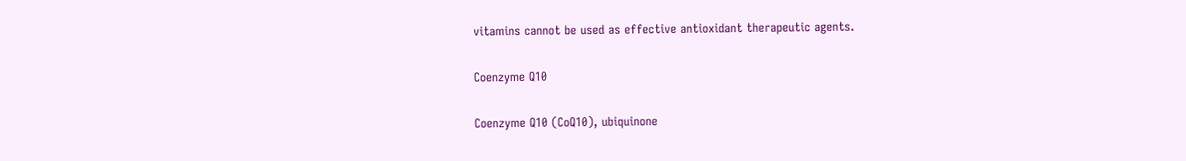vitamins cannot be used as effective antioxidant therapeutic agents.

Coenzyme Q10

Coenzyme Q10 (CoQ10), ubiquinone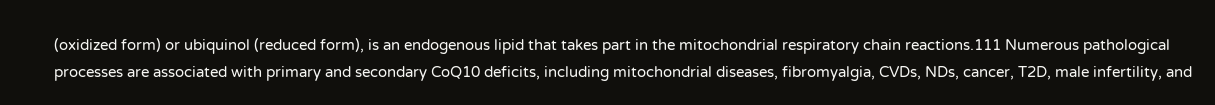(oxidized form) or ubiquinol (reduced form), is an endogenous lipid that takes part in the mitochondrial respiratory chain reactions.111 Numerous pathological processes are associated with primary and secondary CoQ10 deficits, including mitochondrial diseases, fibromyalgia, CVDs, NDs, cancer, T2D, male infertility, and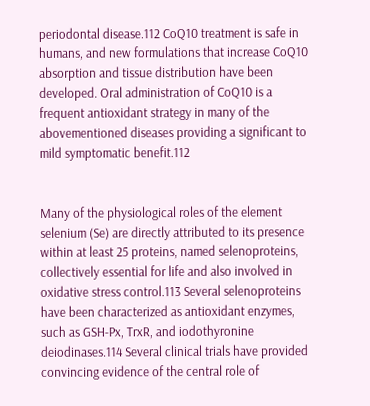periodontal disease.112 CoQ10 treatment is safe in humans, and new formulations that increase CoQ10 absorption and tissue distribution have been developed. Oral administration of CoQ10 is a frequent antioxidant strategy in many of the abovementioned diseases providing a significant to mild symptomatic benefit.112


Many of the physiological roles of the element selenium (Se) are directly attributed to its presence within at least 25 proteins, named selenoproteins, collectively essential for life and also involved in oxidative stress control.113 Several selenoproteins have been characterized as antioxidant enzymes, such as GSH-Px, TrxR, and iodothyronine deiodinases.114 Several clinical trials have provided convincing evidence of the central role of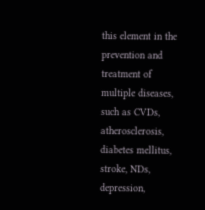this element in the prevention and treatment of multiple diseases, such as CVDs, atherosclerosis, diabetes mellitus, stroke, NDs, depression,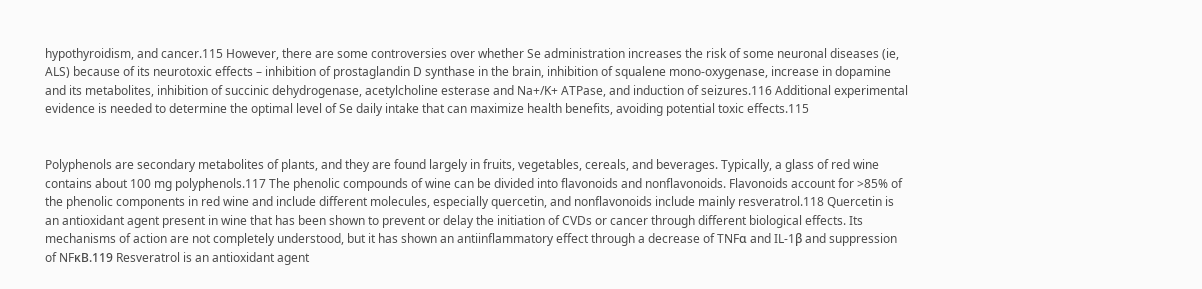hypothyroidism, and cancer.115 However, there are some controversies over whether Se administration increases the risk of some neuronal diseases (ie, ALS) because of its neurotoxic effects – inhibition of prostaglandin D synthase in the brain, inhibition of squalene mono-oxygenase, increase in dopamine and its metabolites, inhibition of succinic dehydrogenase, acetylcholine esterase and Na+/K+ ATPase, and induction of seizures.116 Additional experimental evidence is needed to determine the optimal level of Se daily intake that can maximize health benefits, avoiding potential toxic effects.115


Polyphenols are secondary metabolites of plants, and they are found largely in fruits, vegetables, cereals, and beverages. Typically, a glass of red wine contains about 100 mg polyphenols.117 The phenolic compounds of wine can be divided into flavonoids and nonflavonoids. Flavonoids account for >85% of the phenolic components in red wine and include different molecules, especially quercetin, and nonflavonoids include mainly resveratrol.118 Quercetin is an antioxidant agent present in wine that has been shown to prevent or delay the initiation of CVDs or cancer through different biological effects. Its mechanisms of action are not completely understood, but it has shown an antiinflammatory effect through a decrease of TNFα and IL-1β and suppression of NFκB.119 Resveratrol is an antioxidant agent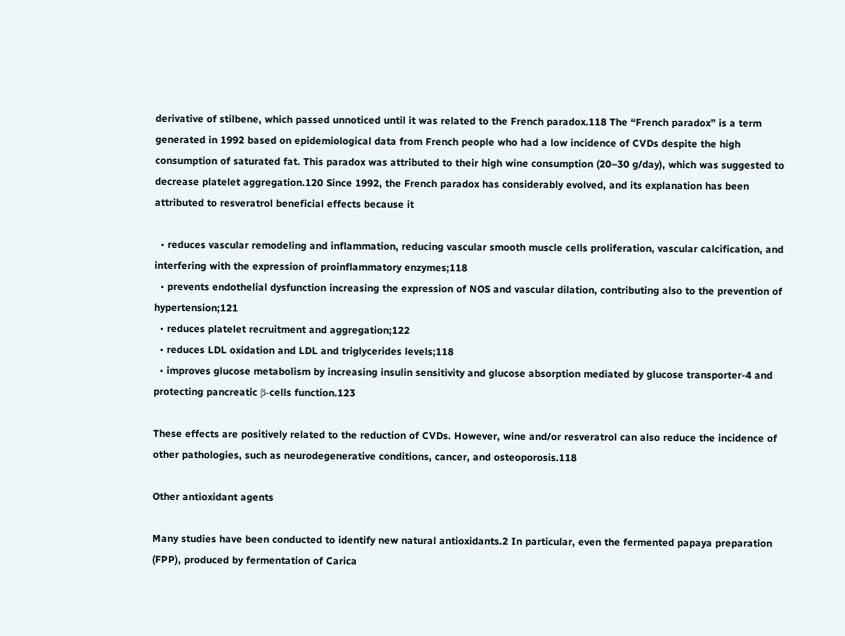derivative of stilbene, which passed unnoticed until it was related to the French paradox.118 The “French paradox” is a term generated in 1992 based on epidemiological data from French people who had a low incidence of CVDs despite the high consumption of saturated fat. This paradox was attributed to their high wine consumption (20–30 g/day), which was suggested to decrease platelet aggregation.120 Since 1992, the French paradox has considerably evolved, and its explanation has been attributed to resveratrol beneficial effects because it

  • reduces vascular remodeling and inflammation, reducing vascular smooth muscle cells proliferation, vascular calcification, and interfering with the expression of proinflammatory enzymes;118
  • prevents endothelial dysfunction increasing the expression of NOS and vascular dilation, contributing also to the prevention of hypertension;121
  • reduces platelet recruitment and aggregation;122
  • reduces LDL oxidation and LDL and triglycerides levels;118
  • improves glucose metabolism by increasing insulin sensitivity and glucose absorption mediated by glucose transporter-4 and protecting pancreatic β-cells function.123

These effects are positively related to the reduction of CVDs. However, wine and/or resveratrol can also reduce the incidence of other pathologies, such as neurodegenerative conditions, cancer, and osteoporosis.118

Other antioxidant agents

Many studies have been conducted to identify new natural antioxidants.2 In particular, even the fermented papaya preparation (FPP), produced by fermentation of Carica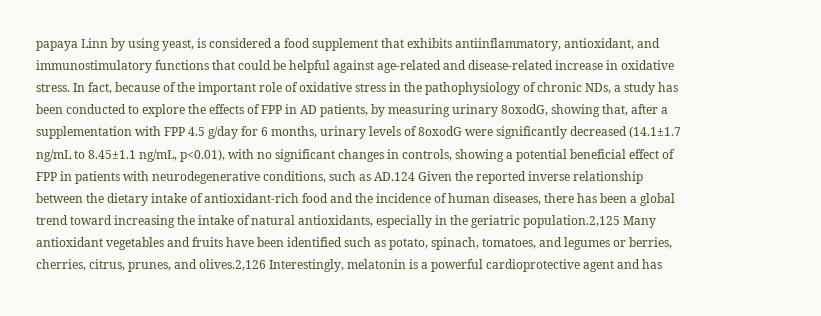papaya Linn by using yeast, is considered a food supplement that exhibits antiinflammatory, antioxidant, and immunostimulatory functions that could be helpful against age-related and disease-related increase in oxidative stress. In fact, because of the important role of oxidative stress in the pathophysiology of chronic NDs, a study has been conducted to explore the effects of FPP in AD patients, by measuring urinary 8oxodG, showing that, after a supplementation with FPP 4.5 g/day for 6 months, urinary levels of 8oxodG were significantly decreased (14.1±1.7 ng/mL to 8.45±1.1 ng/mL, p<0.01), with no significant changes in controls, showing a potential beneficial effect of FPP in patients with neurodegenerative conditions, such as AD.124 Given the reported inverse relationship between the dietary intake of antioxidant-rich food and the incidence of human diseases, there has been a global trend toward increasing the intake of natural antioxidants, especially in the geriatric population.2,125 Many antioxidant vegetables and fruits have been identified such as potato, spinach, tomatoes, and legumes or berries, cherries, citrus, prunes, and olives.2,126 Interestingly, melatonin is a powerful cardioprotective agent and has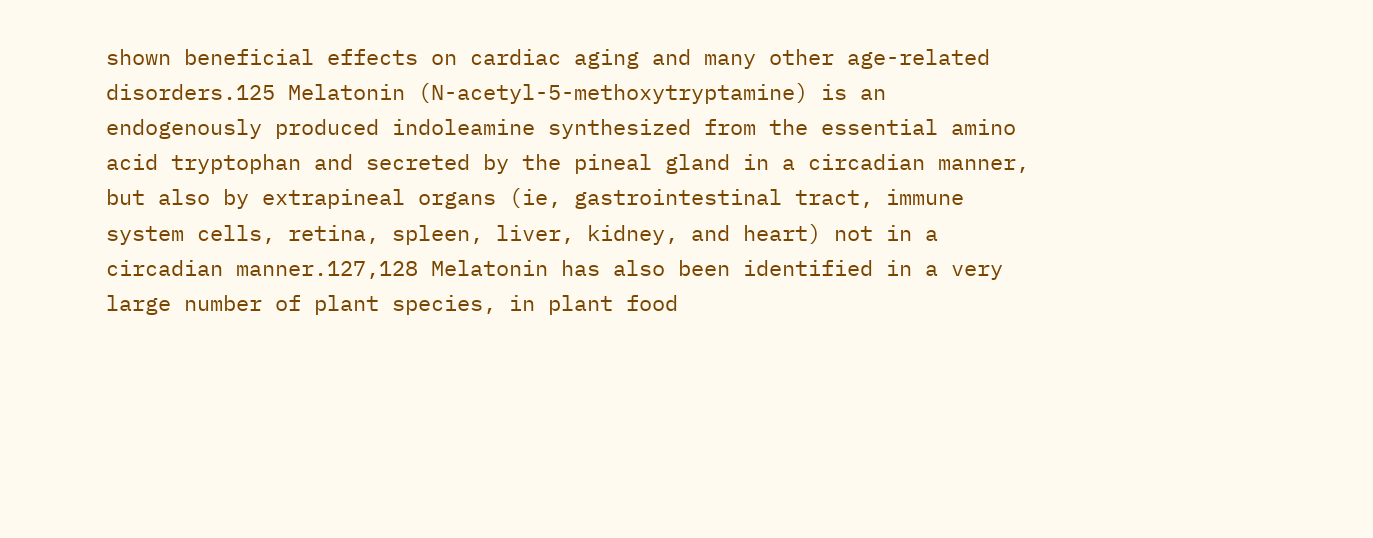shown beneficial effects on cardiac aging and many other age-related disorders.125 Melatonin (N-acetyl-5-methoxytryptamine) is an endogenously produced indoleamine synthesized from the essential amino acid tryptophan and secreted by the pineal gland in a circadian manner, but also by extrapineal organs (ie, gastrointestinal tract, immune system cells, retina, spleen, liver, kidney, and heart) not in a circadian manner.127,128 Melatonin has also been identified in a very large number of plant species, in plant food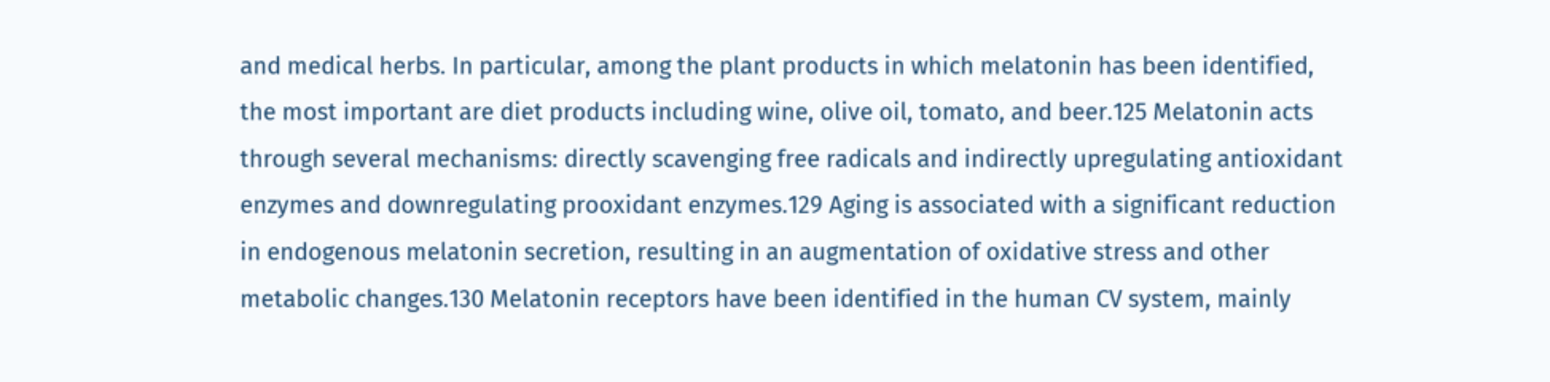and medical herbs. In particular, among the plant products in which melatonin has been identified, the most important are diet products including wine, olive oil, tomato, and beer.125 Melatonin acts through several mechanisms: directly scavenging free radicals and indirectly upregulating antioxidant enzymes and downregulating prooxidant enzymes.129 Aging is associated with a significant reduction in endogenous melatonin secretion, resulting in an augmentation of oxidative stress and other metabolic changes.130 Melatonin receptors have been identified in the human CV system, mainly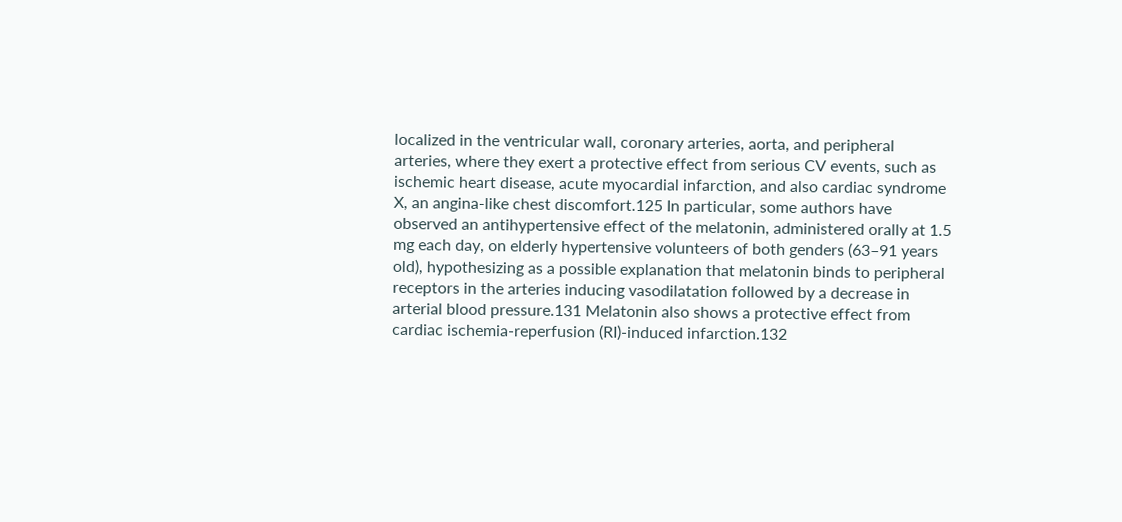localized in the ventricular wall, coronary arteries, aorta, and peripheral arteries, where they exert a protective effect from serious CV events, such as ischemic heart disease, acute myocardial infarction, and also cardiac syndrome X, an angina-like chest discomfort.125 In particular, some authors have observed an antihypertensive effect of the melatonin, administered orally at 1.5 mg each day, on elderly hypertensive volunteers of both genders (63–91 years old), hypothesizing as a possible explanation that melatonin binds to peripheral receptors in the arteries inducing vasodilatation followed by a decrease in arterial blood pressure.131 Melatonin also shows a protective effect from cardiac ischemia-reperfusion (RI)-induced infarction.132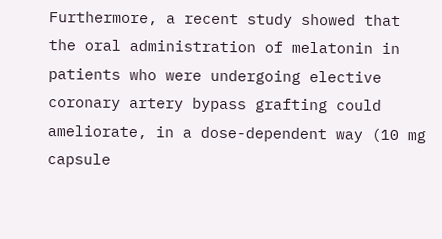Furthermore, a recent study showed that the oral administration of melatonin in patients who were undergoing elective coronary artery bypass grafting could ameliorate, in a dose-dependent way (10 mg capsule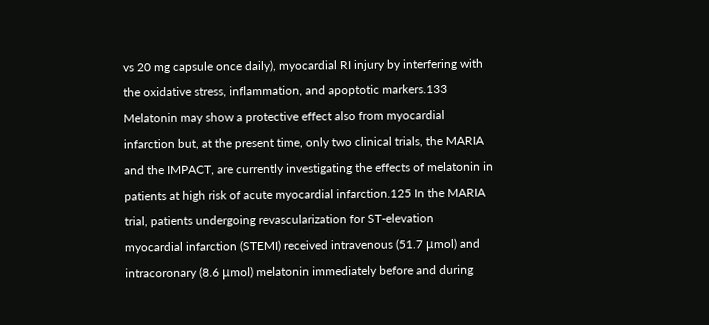vs 20 mg capsule once daily), myocardial RI injury by interfering with the oxidative stress, inflammation, and apoptotic markers.133 Melatonin may show a protective effect also from myocardial infarction but, at the present time, only two clinical trials, the MARIA and the IMPACT, are currently investigating the effects of melatonin in patients at high risk of acute myocardial infarction.125 In the MARIA trial, patients undergoing revascularization for ST-elevation myocardial infarction (STEMI) received intravenous (51.7 μmol) and intracoronary (8.6 μmol) melatonin immediately before and during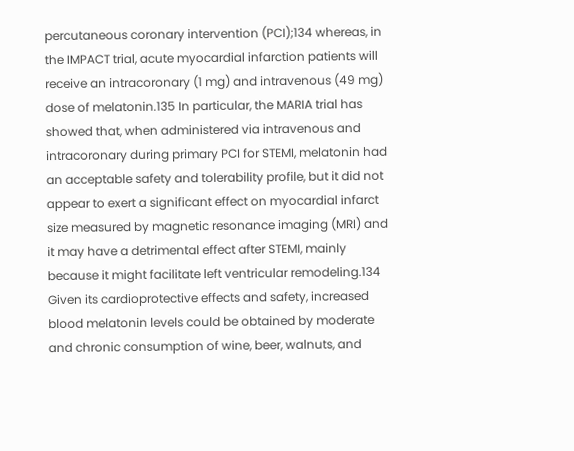percutaneous coronary intervention (PCI);134 whereas, in the IMPACT trial, acute myocardial infarction patients will receive an intracoronary (1 mg) and intravenous (49 mg) dose of melatonin.135 In particular, the MARIA trial has showed that, when administered via intravenous and intracoronary during primary PCI for STEMI, melatonin had an acceptable safety and tolerability profile, but it did not appear to exert a significant effect on myocardial infarct size measured by magnetic resonance imaging (MRI) and it may have a detrimental effect after STEMI, mainly because it might facilitate left ventricular remodeling.134 Given its cardioprotective effects and safety, increased blood melatonin levels could be obtained by moderate and chronic consumption of wine, beer, walnuts, and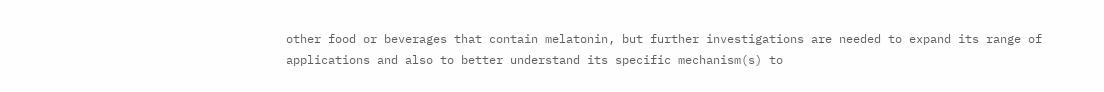other food or beverages that contain melatonin, but further investigations are needed to expand its range of applications and also to better understand its specific mechanism(s) to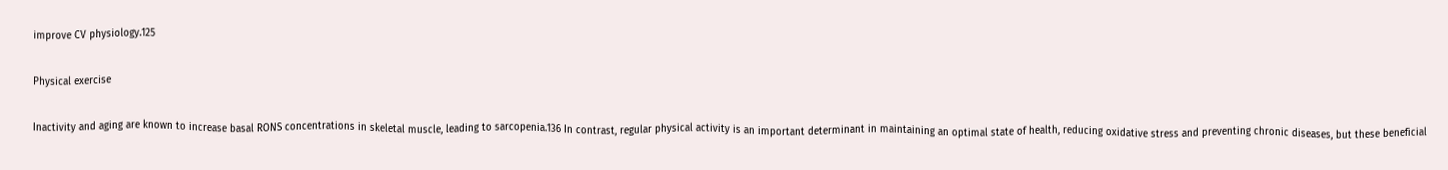improve CV physiology.125

Physical exercise

Inactivity and aging are known to increase basal RONS concentrations in skeletal muscle, leading to sarcopenia.136 In contrast, regular physical activity is an important determinant in maintaining an optimal state of health, reducing oxidative stress and preventing chronic diseases, but these beneficial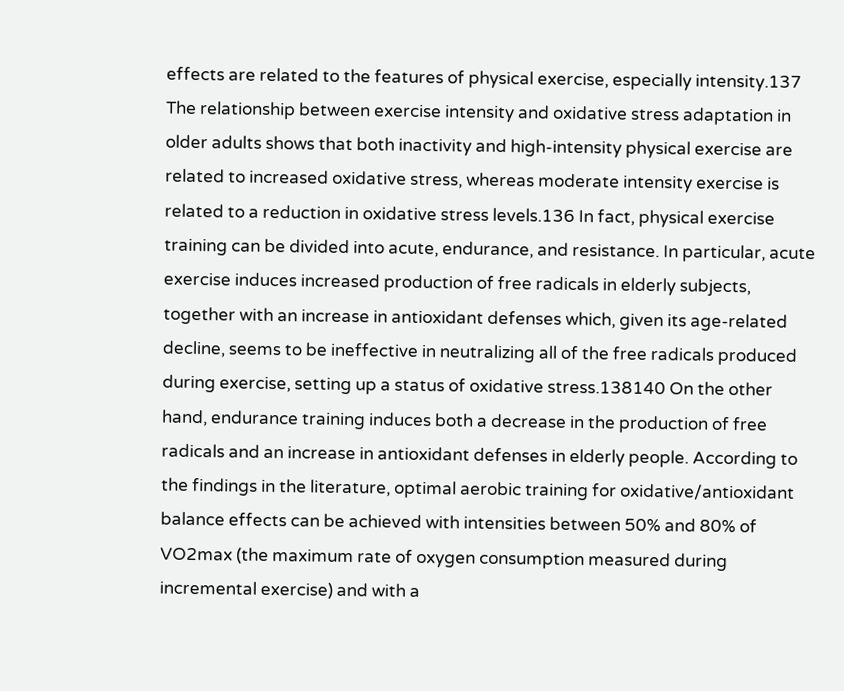effects are related to the features of physical exercise, especially intensity.137 The relationship between exercise intensity and oxidative stress adaptation in older adults shows that both inactivity and high-intensity physical exercise are related to increased oxidative stress, whereas moderate intensity exercise is related to a reduction in oxidative stress levels.136 In fact, physical exercise training can be divided into acute, endurance, and resistance. In particular, acute exercise induces increased production of free radicals in elderly subjects, together with an increase in antioxidant defenses which, given its age-related decline, seems to be ineffective in neutralizing all of the free radicals produced during exercise, setting up a status of oxidative stress.138140 On the other hand, endurance training induces both a decrease in the production of free radicals and an increase in antioxidant defenses in elderly people. According to the findings in the literature, optimal aerobic training for oxidative/antioxidant balance effects can be achieved with intensities between 50% and 80% of VO2max (the maximum rate of oxygen consumption measured during incremental exercise) and with a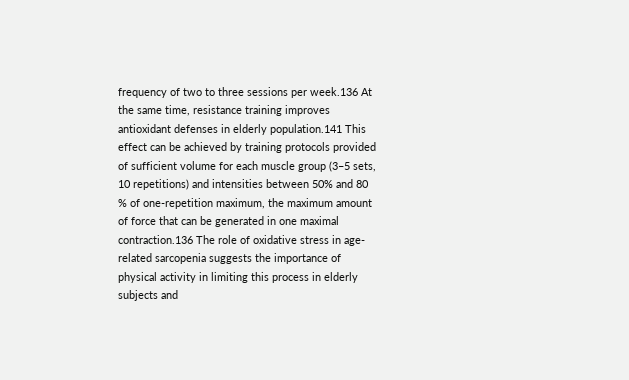frequency of two to three sessions per week.136 At the same time, resistance training improves antioxidant defenses in elderly population.141 This effect can be achieved by training protocols provided of sufficient volume for each muscle group (3–5 sets, 10 repetitions) and intensities between 50% and 80 % of one-repetition maximum, the maximum amount of force that can be generated in one maximal contraction.136 The role of oxidative stress in age-related sarcopenia suggests the importance of physical activity in limiting this process in elderly subjects and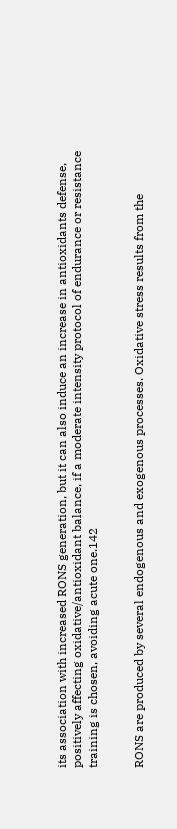its association with increased RONS generation, but it can also induce an increase in antioxidants defense, positively affecting oxidative/antioxidant balance, if a moderate intensity protocol of endurance or resistance training is chosen, avoiding acute one.142


RONS are produced by several endogenous and exogenous processes. Oxidative stress results from the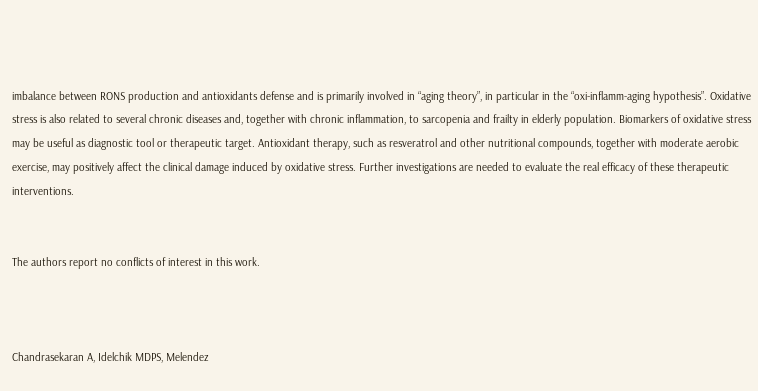imbalance between RONS production and antioxidants defense and is primarily involved in “aging theory”, in particular in the “oxi-inflamm-aging hypothesis”. Oxidative stress is also related to several chronic diseases and, together with chronic inflammation, to sarcopenia and frailty in elderly population. Biomarkers of oxidative stress may be useful as diagnostic tool or therapeutic target. Antioxidant therapy, such as resveratrol and other nutritional compounds, together with moderate aerobic exercise, may positively affect the clinical damage induced by oxidative stress. Further investigations are needed to evaluate the real efficacy of these therapeutic interventions.


The authors report no conflicts of interest in this work.



Chandrasekaran A, Idelchik MDPS, Melendez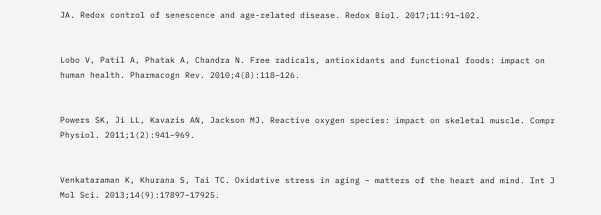JA. Redox control of senescence and age-related disease. Redox Biol. 2017;11:91–102.


Lobo V, Patil A, Phatak A, Chandra N. Free radicals, antioxidants and functional foods: impact on human health. Pharmacogn Rev. 2010;4(8):118–126.


Powers SK, Ji LL, Kavazis AN, Jackson MJ. Reactive oxygen species: impact on skeletal muscle. Compr Physiol. 2011;1(2):941–969.


Venkataraman K, Khurana S, Tai TC. Oxidative stress in aging – matters of the heart and mind. Int J Mol Sci. 2013;14(9):17897–17925.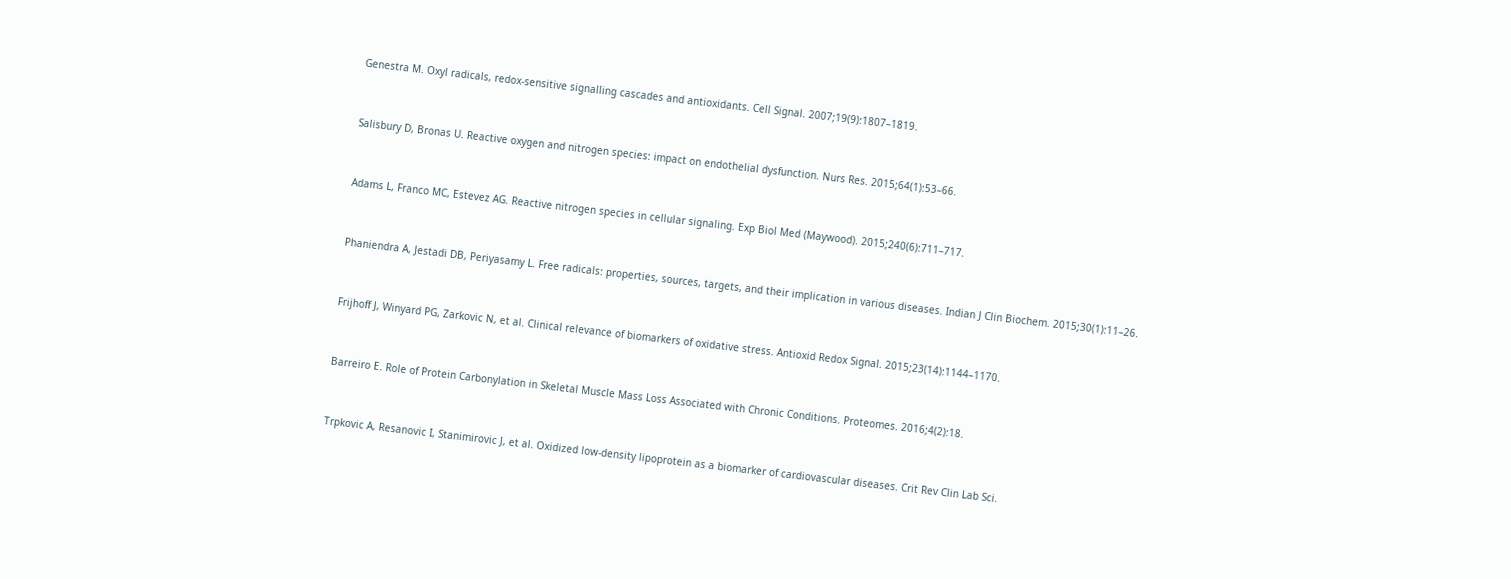Genestra M. Oxyl radicals, redox-sensitive signalling cascades and antioxidants. Cell Signal. 2007;19(9):1807–1819.


Salisbury D, Bronas U. Reactive oxygen and nitrogen species: impact on endothelial dysfunction. Nurs Res. 2015;64(1):53–66.


Adams L, Franco MC, Estevez AG. Reactive nitrogen species in cellular signaling. Exp Biol Med (Maywood). 2015;240(6):711–717.


Phaniendra A, Jestadi DB, Periyasamy L. Free radicals: properties, sources, targets, and their implication in various diseases. Indian J Clin Biochem. 2015;30(1):11–26.


Frijhoff J, Winyard PG, Zarkovic N, et al. Clinical relevance of biomarkers of oxidative stress. Antioxid Redox Signal. 2015;23(14):1144–1170.


Barreiro E. Role of Protein Carbonylation in Skeletal Muscle Mass Loss Associated with Chronic Conditions. Proteomes. 2016;4(2):18.


Trpkovic A, Resanovic I, Stanimirovic J, et al. Oxidized low-density lipoprotein as a biomarker of cardiovascular diseases. Crit Rev Clin Lab Sci.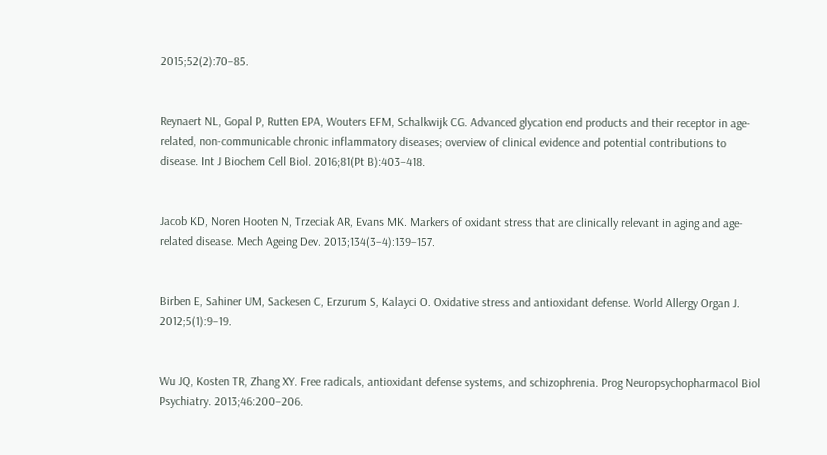2015;52(2):70–85.


Reynaert NL, Gopal P, Rutten EPA, Wouters EFM, Schalkwijk CG. Advanced glycation end products and their receptor in age-related, non-communicable chronic inflammatory diseases; overview of clinical evidence and potential contributions to disease. Int J Biochem Cell Biol. 2016;81(Pt B):403–418.


Jacob KD, Noren Hooten N, Trzeciak AR, Evans MK. Markers of oxidant stress that are clinically relevant in aging and age-related disease. Mech Ageing Dev. 2013;134(3–4):139–157.


Birben E, Sahiner UM, Sackesen C, Erzurum S, Kalayci O. Oxidative stress and antioxidant defense. World Allergy Organ J. 2012;5(1):9–19.


Wu JQ, Kosten TR, Zhang XY. Free radicals, antioxidant defense systems, and schizophrenia. Prog Neuropsychopharmacol Biol Psychiatry. 2013;46:200–206.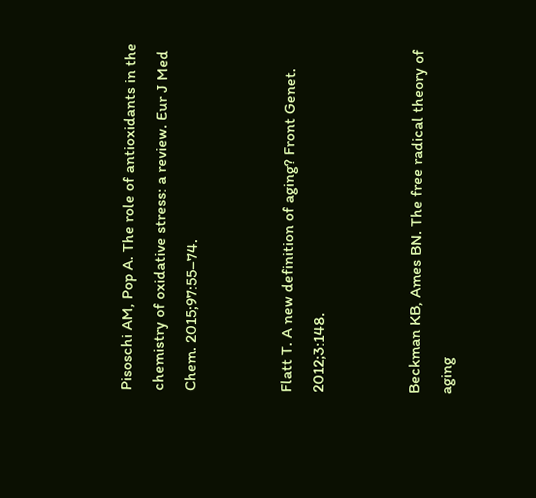Pisoschi AM, Pop A. The role of antioxidants in the chemistry of oxidative stress: a review. Eur J Med Chem. 2015;97:55–74.


Flatt T. A new definition of aging? Front Genet. 2012;3:148.


Beckman KB, Ames BN. The free radical theory of aging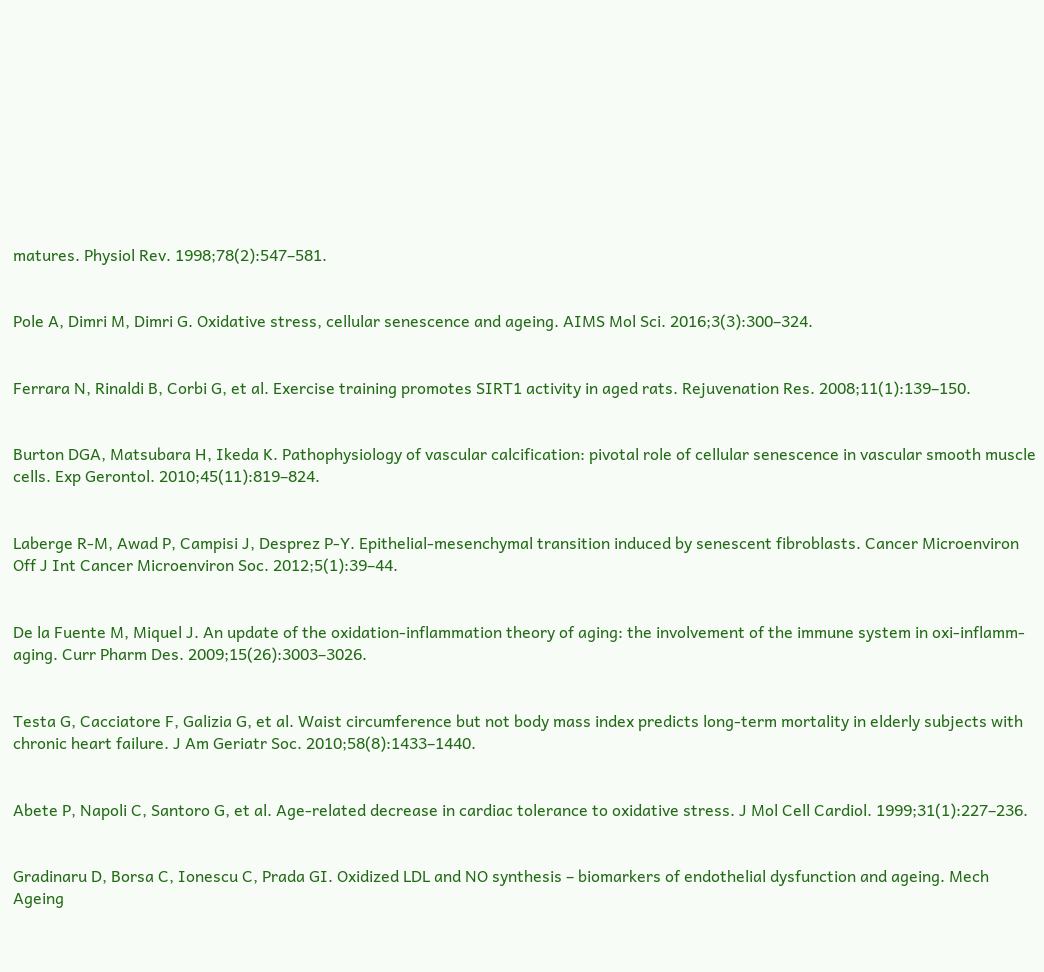matures. Physiol Rev. 1998;78(2):547–581.


Pole A, Dimri M, Dimri G. Oxidative stress, cellular senescence and ageing. AIMS Mol Sci. 2016;3(3):300–324.


Ferrara N, Rinaldi B, Corbi G, et al. Exercise training promotes SIRT1 activity in aged rats. Rejuvenation Res. 2008;11(1):139–150.


Burton DGA, Matsubara H, Ikeda K. Pathophysiology of vascular calcification: pivotal role of cellular senescence in vascular smooth muscle cells. Exp Gerontol. 2010;45(11):819–824.


Laberge R-M, Awad P, Campisi J, Desprez P-Y. Epithelial-mesenchymal transition induced by senescent fibroblasts. Cancer Microenviron Off J Int Cancer Microenviron Soc. 2012;5(1):39–44.


De la Fuente M, Miquel J. An update of the oxidation-inflammation theory of aging: the involvement of the immune system in oxi-inflamm-aging. Curr Pharm Des. 2009;15(26):3003–3026.


Testa G, Cacciatore F, Galizia G, et al. Waist circumference but not body mass index predicts long-term mortality in elderly subjects with chronic heart failure. J Am Geriatr Soc. 2010;58(8):1433–1440.


Abete P, Napoli C, Santoro G, et al. Age-related decrease in cardiac tolerance to oxidative stress. J Mol Cell Cardiol. 1999;31(1):227–236.


Gradinaru D, Borsa C, Ionescu C, Prada GI. Oxidized LDL and NO synthesis – biomarkers of endothelial dysfunction and ageing. Mech Ageing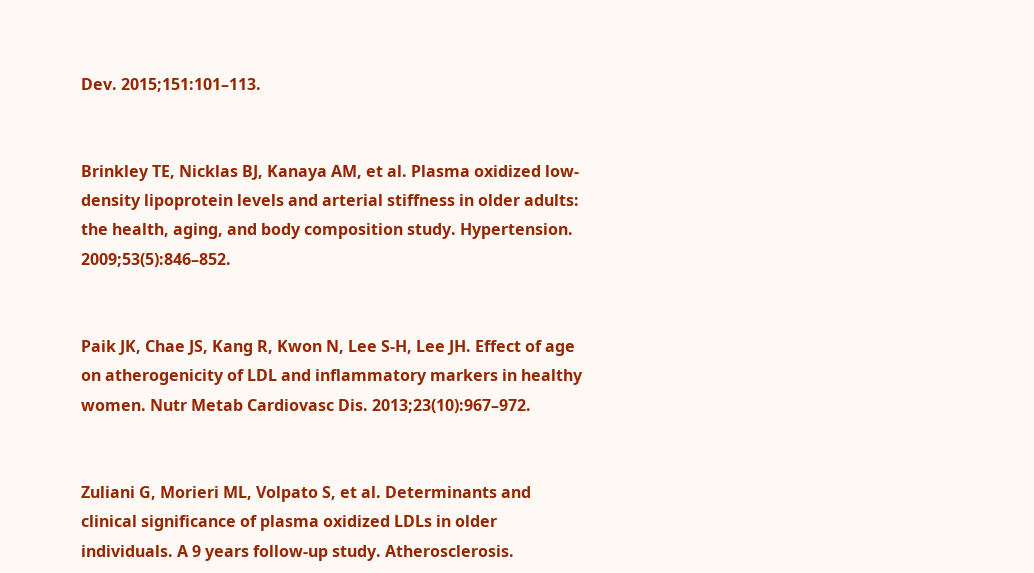Dev. 2015;151:101–113.


Brinkley TE, Nicklas BJ, Kanaya AM, et al. Plasma oxidized low-density lipoprotein levels and arterial stiffness in older adults: the health, aging, and body composition study. Hypertension. 2009;53(5):846–852.


Paik JK, Chae JS, Kang R, Kwon N, Lee S-H, Lee JH. Effect of age on atherogenicity of LDL and inflammatory markers in healthy women. Nutr Metab Cardiovasc Dis. 2013;23(10):967–972.


Zuliani G, Morieri ML, Volpato S, et al. Determinants and clinical significance of plasma oxidized LDLs in older individuals. A 9 years follow-up study. Atherosclerosis.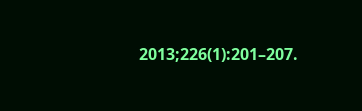2013;226(1):201–207.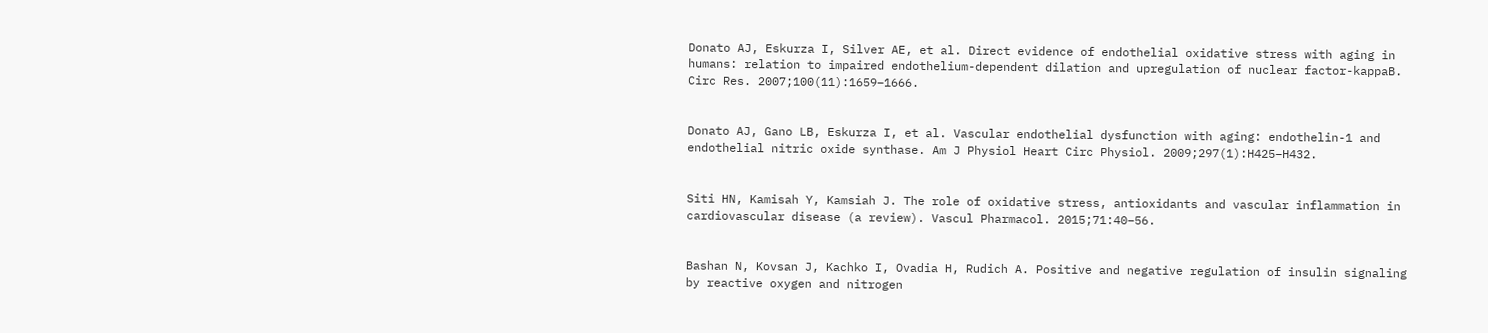Donato AJ, Eskurza I, Silver AE, et al. Direct evidence of endothelial oxidative stress with aging in humans: relation to impaired endothelium-dependent dilation and upregulation of nuclear factor-kappaB. Circ Res. 2007;100(11):1659–1666.


Donato AJ, Gano LB, Eskurza I, et al. Vascular endothelial dysfunction with aging: endothelin-1 and endothelial nitric oxide synthase. Am J Physiol Heart Circ Physiol. 2009;297(1):H425–H432.


Siti HN, Kamisah Y, Kamsiah J. The role of oxidative stress, antioxidants and vascular inflammation in cardiovascular disease (a review). Vascul Pharmacol. 2015;71:40–56.


Bashan N, Kovsan J, Kachko I, Ovadia H, Rudich A. Positive and negative regulation of insulin signaling by reactive oxygen and nitrogen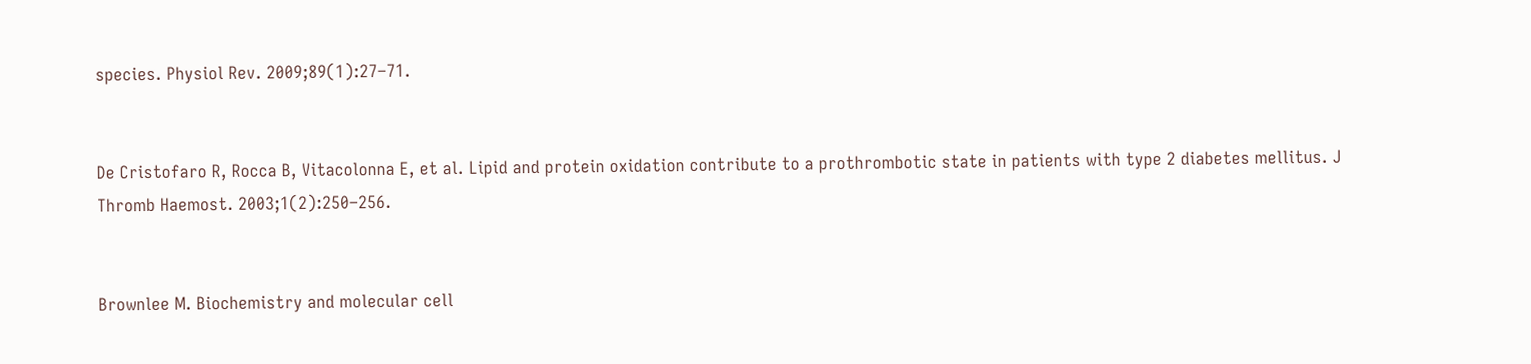species. Physiol Rev. 2009;89(1):27–71.


De Cristofaro R, Rocca B, Vitacolonna E, et al. Lipid and protein oxidation contribute to a prothrombotic state in patients with type 2 diabetes mellitus. J Thromb Haemost. 2003;1(2):250–256.


Brownlee M. Biochemistry and molecular cell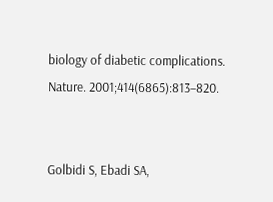biology of diabetic complications. Nature. 2001;414(6865):813–820.


Golbidi S, Ebadi SA,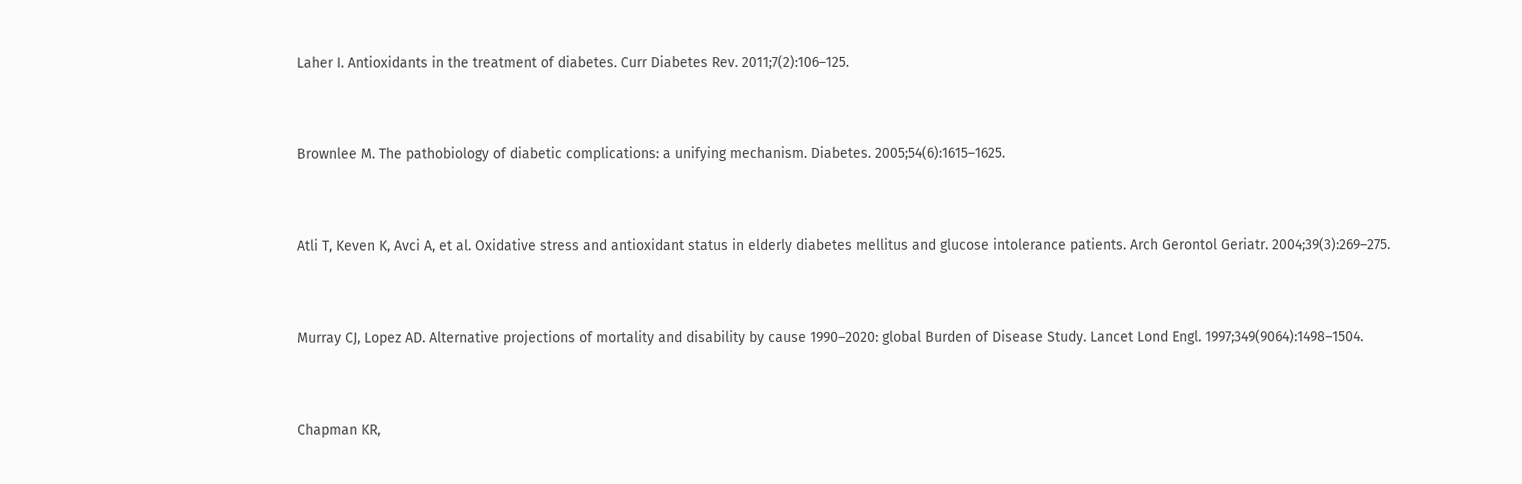Laher I. Antioxidants in the treatment of diabetes. Curr Diabetes Rev. 2011;7(2):106–125.


Brownlee M. The pathobiology of diabetic complications: a unifying mechanism. Diabetes. 2005;54(6):1615–1625.


Atli T, Keven K, Avci A, et al. Oxidative stress and antioxidant status in elderly diabetes mellitus and glucose intolerance patients. Arch Gerontol Geriatr. 2004;39(3):269–275.


Murray CJ, Lopez AD. Alternative projections of mortality and disability by cause 1990–2020: global Burden of Disease Study. Lancet Lond Engl. 1997;349(9064):1498–1504.


Chapman KR,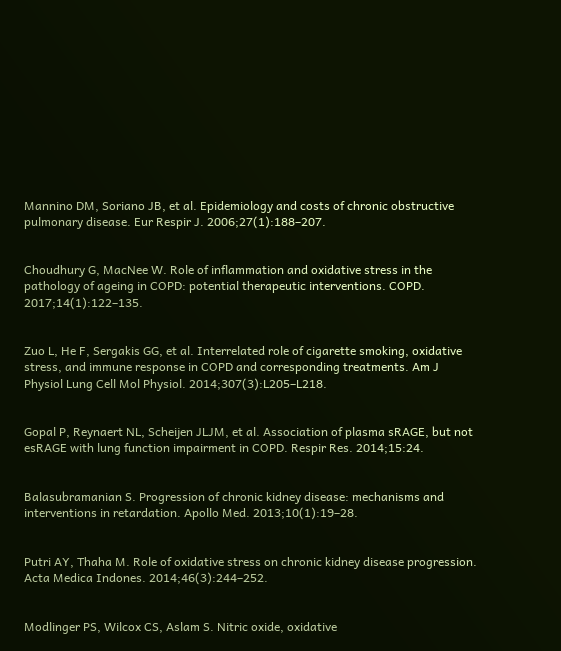Mannino DM, Soriano JB, et al. Epidemiology and costs of chronic obstructive pulmonary disease. Eur Respir J. 2006;27(1):188–207.


Choudhury G, MacNee W. Role of inflammation and oxidative stress in the pathology of ageing in COPD: potential therapeutic interventions. COPD. 2017;14(1):122–135.


Zuo L, He F, Sergakis GG, et al. Interrelated role of cigarette smoking, oxidative stress, and immune response in COPD and corresponding treatments. Am J Physiol Lung Cell Mol Physiol. 2014;307(3):L205–L218.


Gopal P, Reynaert NL, Scheijen JLJM, et al. Association of plasma sRAGE, but not esRAGE with lung function impairment in COPD. Respir Res. 2014;15:24.


Balasubramanian S. Progression of chronic kidney disease: mechanisms and interventions in retardation. Apollo Med. 2013;10(1):19–28.


Putri AY, Thaha M. Role of oxidative stress on chronic kidney disease progression. Acta Medica Indones. 2014;46(3):244–252.


Modlinger PS, Wilcox CS, Aslam S. Nitric oxide, oxidative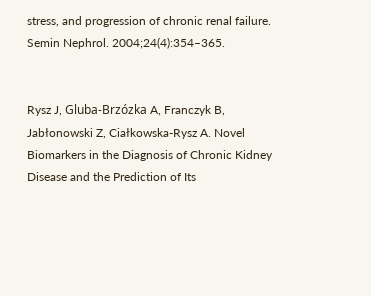stress, and progression of chronic renal failure. Semin Nephrol. 2004;24(4):354–365.


Rysz J, Gluba-Brzózka A, Franczyk B, Jabłonowski Z, Ciałkowska-Rysz A. Novel Biomarkers in the Diagnosis of Chronic Kidney Disease and the Prediction of Its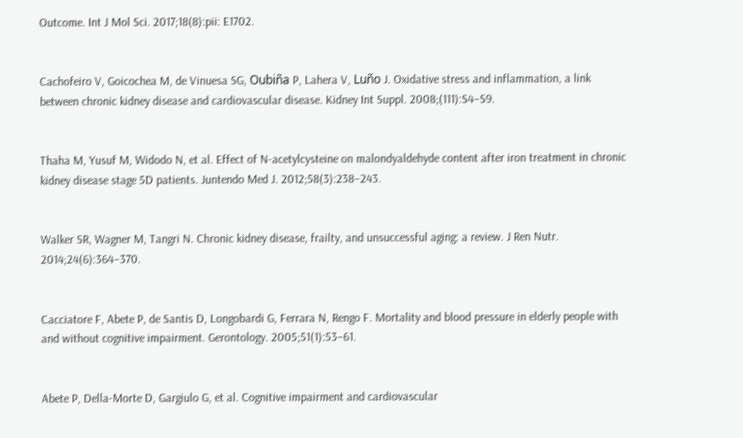Outcome. Int J Mol Sci. 2017;18(8):pii: E1702.


Cachofeiro V, Goicochea M, de Vinuesa SG, Oubiña P, Lahera V, Luño J. Oxidative stress and inflammation, a link between chronic kidney disease and cardiovascular disease. Kidney Int Suppl. 2008;(111):S4–S9.


Thaha M, Yusuf M, Widodo N, et al. Effect of N-acetylcysteine on malondyaldehyde content after iron treatment in chronic kidney disease stage 5D patients. Juntendo Med J. 2012;58(3):238–243.


Walker SR, Wagner M, Tangri N. Chronic kidney disease, frailty, and unsuccessful aging: a review. J Ren Nutr. 2014;24(6):364–370.


Cacciatore F, Abete P, de Santis D, Longobardi G, Ferrara N, Rengo F. Mortality and blood pressure in elderly people with and without cognitive impairment. Gerontology. 2005;51(1):53–61.


Abete P, Della-Morte D, Gargiulo G, et al. Cognitive impairment and cardiovascular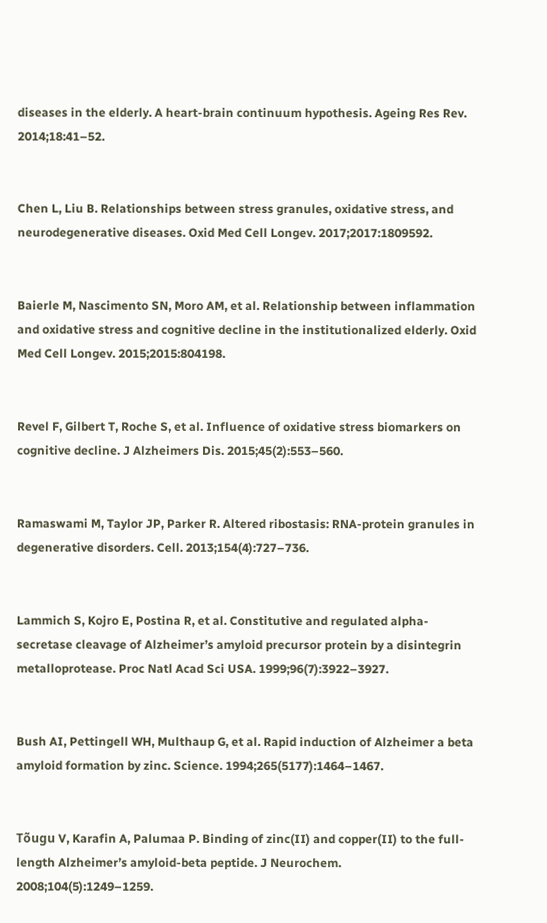diseases in the elderly. A heart-brain continuum hypothesis. Ageing Res Rev. 2014;18:41–52.


Chen L, Liu B. Relationships between stress granules, oxidative stress, and neurodegenerative diseases. Oxid Med Cell Longev. 2017;2017:1809592.


Baierle M, Nascimento SN, Moro AM, et al. Relationship between inflammation and oxidative stress and cognitive decline in the institutionalized elderly. Oxid Med Cell Longev. 2015;2015:804198.


Revel F, Gilbert T, Roche S, et al. Influence of oxidative stress biomarkers on cognitive decline. J Alzheimers Dis. 2015;45(2):553–560.


Ramaswami M, Taylor JP, Parker R. Altered ribostasis: RNA-protein granules in degenerative disorders. Cell. 2013;154(4):727–736.


Lammich S, Kojro E, Postina R, et al. Constitutive and regulated alpha-secretase cleavage of Alzheimer’s amyloid precursor protein by a disintegrin metalloprotease. Proc Natl Acad Sci USA. 1999;96(7):3922–3927.


Bush AI, Pettingell WH, Multhaup G, et al. Rapid induction of Alzheimer a beta amyloid formation by zinc. Science. 1994;265(5177):1464–1467.


Tõugu V, Karafin A, Palumaa P. Binding of zinc(II) and copper(II) to the full-length Alzheimer’s amyloid-beta peptide. J Neurochem. 2008;104(5):1249–1259.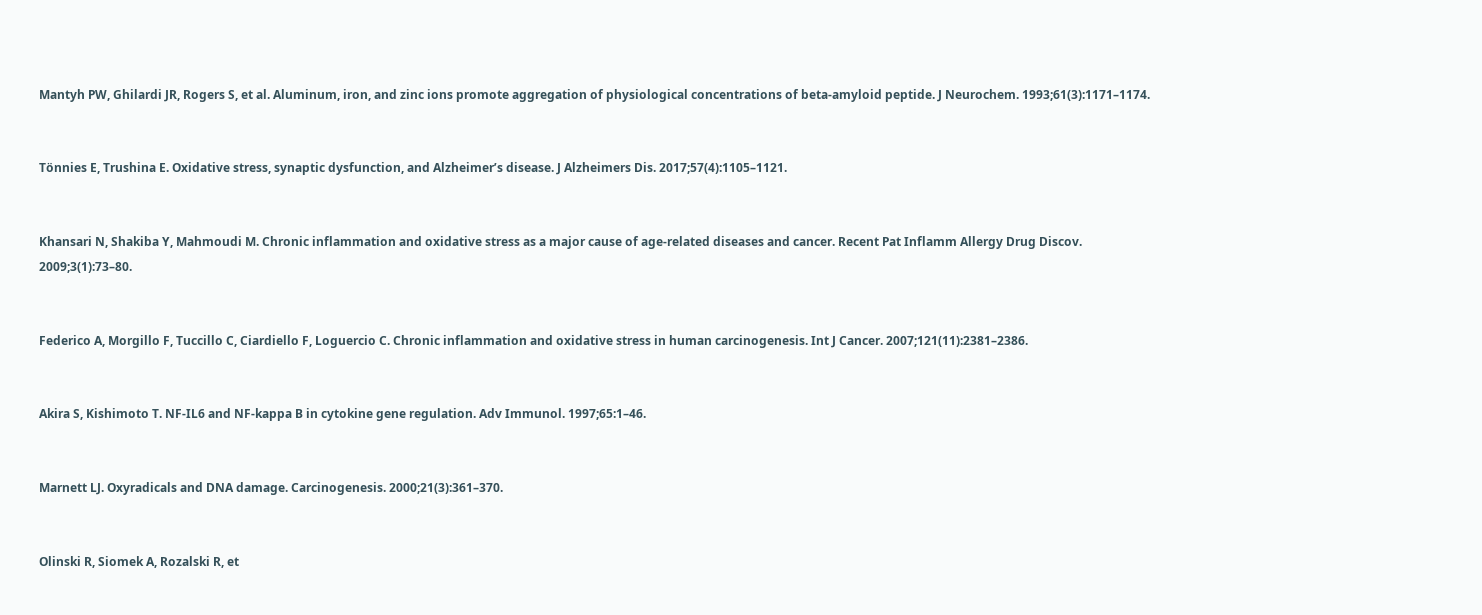Mantyh PW, Ghilardi JR, Rogers S, et al. Aluminum, iron, and zinc ions promote aggregation of physiological concentrations of beta-amyloid peptide. J Neurochem. 1993;61(3):1171–1174.


Tönnies E, Trushina E. Oxidative stress, synaptic dysfunction, and Alzheimer’s disease. J Alzheimers Dis. 2017;57(4):1105–1121.


Khansari N, Shakiba Y, Mahmoudi M. Chronic inflammation and oxidative stress as a major cause of age-related diseases and cancer. Recent Pat Inflamm Allergy Drug Discov. 2009;3(1):73–80.


Federico A, Morgillo F, Tuccillo C, Ciardiello F, Loguercio C. Chronic inflammation and oxidative stress in human carcinogenesis. Int J Cancer. 2007;121(11):2381–2386.


Akira S, Kishimoto T. NF-IL6 and NF-kappa B in cytokine gene regulation. Adv Immunol. 1997;65:1–46.


Marnett LJ. Oxyradicals and DNA damage. Carcinogenesis. 2000;21(3):361–370.


Olinski R, Siomek A, Rozalski R, et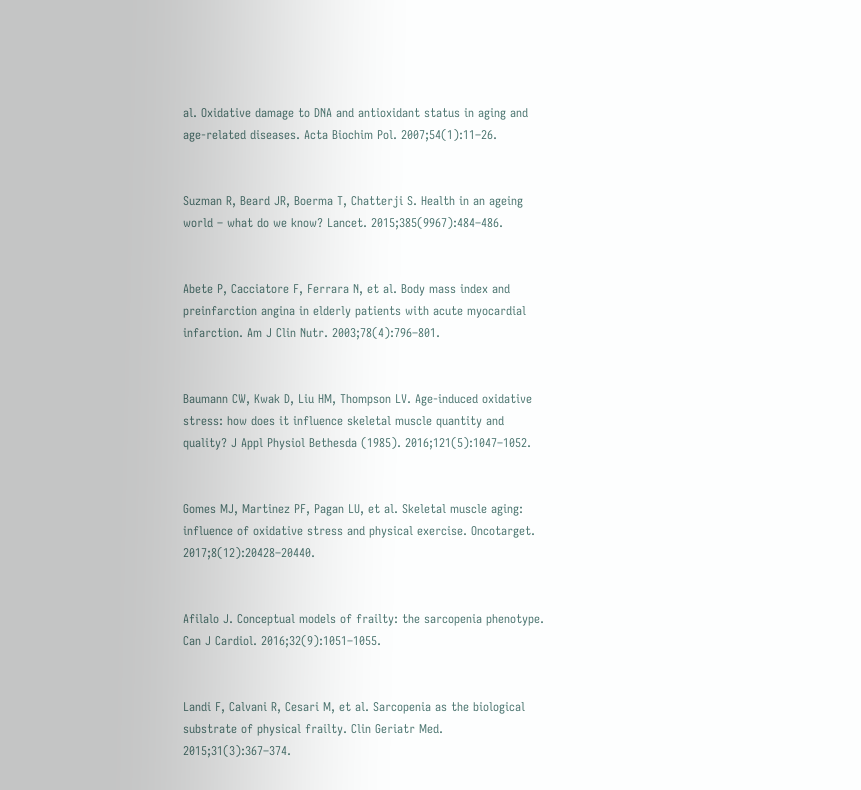al. Oxidative damage to DNA and antioxidant status in aging and age-related diseases. Acta Biochim Pol. 2007;54(1):11–26.


Suzman R, Beard JR, Boerma T, Chatterji S. Health in an ageing world – what do we know? Lancet. 2015;385(9967):484–486.


Abete P, Cacciatore F, Ferrara N, et al. Body mass index and preinfarction angina in elderly patients with acute myocardial infarction. Am J Clin Nutr. 2003;78(4):796–801.


Baumann CW, Kwak D, Liu HM, Thompson LV. Age-induced oxidative stress: how does it influence skeletal muscle quantity and quality? J Appl Physiol Bethesda (1985). 2016;121(5):1047–1052.


Gomes MJ, Martinez PF, Pagan LU, et al. Skeletal muscle aging: influence of oxidative stress and physical exercise. Oncotarget. 2017;8(12):20428–20440.


Afilalo J. Conceptual models of frailty: the sarcopenia phenotype. Can J Cardiol. 2016;32(9):1051–1055.


Landi F, Calvani R, Cesari M, et al. Sarcopenia as the biological substrate of physical frailty. Clin Geriatr Med. 2015;31(3):367–374.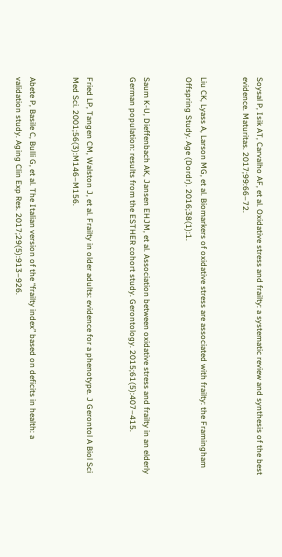Soysal P, Isik AT, Carvalho AF, et al. Oxidative stress and frailty: a systematic review and synthesis of the best evidence. Maturitas. 2017;99:66–72.


Liu CK, Lyass A, Larson MG, et al. Biomarkers of oxidative stress are associated with frailty: the Framingham Offspring Study. Age (Dordr). 2016;38(1):1.


Saum K-U, Dieffenbach AK, Jansen EHJM, et al. Association between oxidative stress and frailty in an elderly German population: results from the ESTHER cohort study. Gerontology. 2015;61(5):407–415.


Fried LP, Tangen CM, Walston J, et al. Frailty in older adults: evidence for a phenotype. J Gerontol A Biol Sci Med Sci. 2001;56(3):M146–M156.


Abete P, Basile C, Bulli G, et al. The Italian version of the “frailty index” based on deficits in health: a validation study. Aging Clin Exp Res. 2017;29(5):913–926.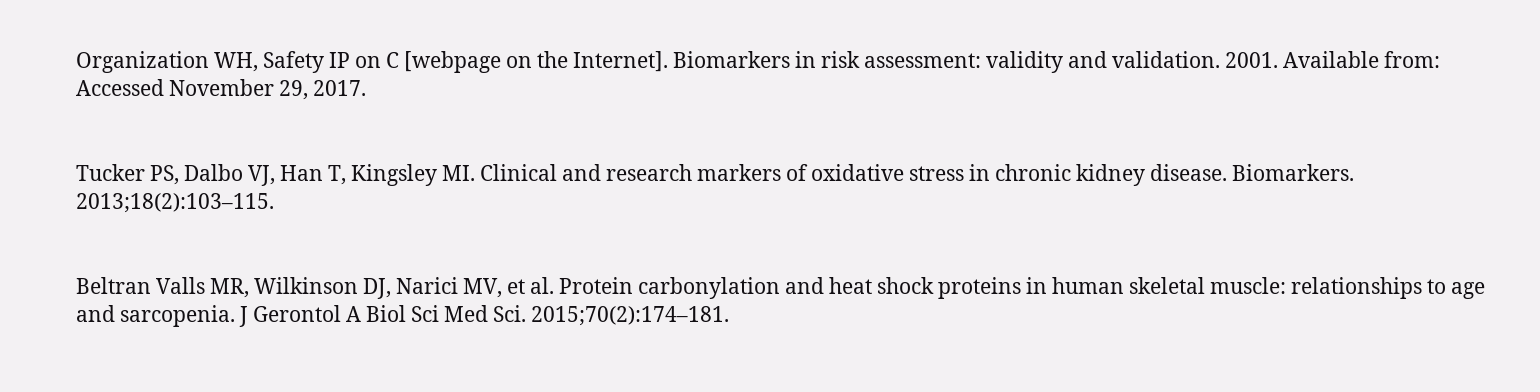Organization WH, Safety IP on C [webpage on the Internet]. Biomarkers in risk assessment: validity and validation. 2001. Available from: Accessed November 29, 2017.


Tucker PS, Dalbo VJ, Han T, Kingsley MI. Clinical and research markers of oxidative stress in chronic kidney disease. Biomarkers. 2013;18(2):103–115.


Beltran Valls MR, Wilkinson DJ, Narici MV, et al. Protein carbonylation and heat shock proteins in human skeletal muscle: relationships to age and sarcopenia. J Gerontol A Biol Sci Med Sci. 2015;70(2):174–181.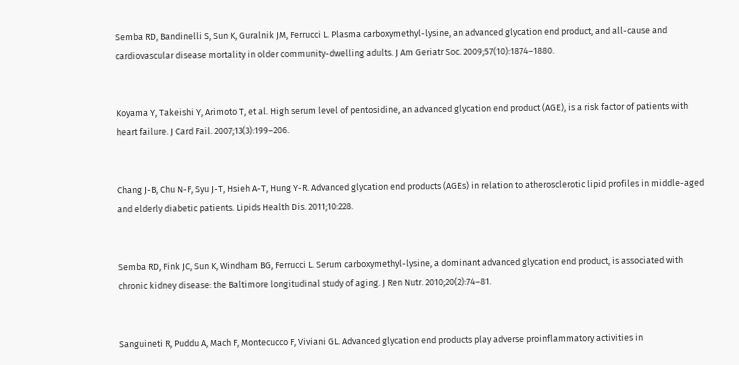Semba RD, Bandinelli S, Sun K, Guralnik JM, Ferrucci L. Plasma carboxymethyl-lysine, an advanced glycation end product, and all-cause and cardiovascular disease mortality in older community-dwelling adults. J Am Geriatr Soc. 2009;57(10):1874–1880.


Koyama Y, Takeishi Y, Arimoto T, et al. High serum level of pentosidine, an advanced glycation end product (AGE), is a risk factor of patients with heart failure. J Card Fail. 2007;13(3):199–206.


Chang J-B, Chu N-F, Syu J-T, Hsieh A-T, Hung Y-R. Advanced glycation end products (AGEs) in relation to atherosclerotic lipid profiles in middle-aged and elderly diabetic patients. Lipids Health Dis. 2011;10:228.


Semba RD, Fink JC, Sun K, Windham BG, Ferrucci L. Serum carboxymethyl-lysine, a dominant advanced glycation end product, is associated with chronic kidney disease: the Baltimore longitudinal study of aging. J Ren Nutr. 2010;20(2):74–81.


Sanguineti R, Puddu A, Mach F, Montecucco F, Viviani GL. Advanced glycation end products play adverse proinflammatory activities in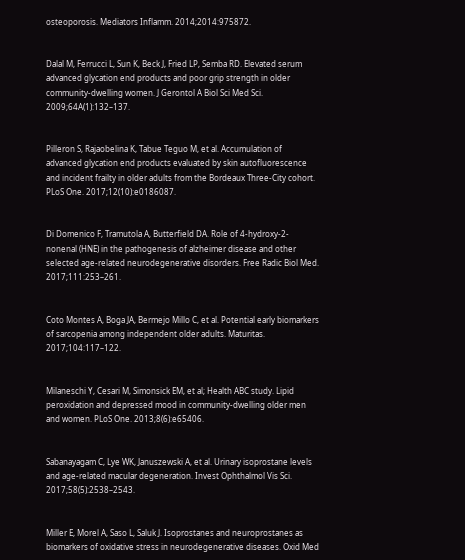osteoporosis. Mediators Inflamm. 2014;2014:975872.


Dalal M, Ferrucci L, Sun K, Beck J, Fried LP, Semba RD. Elevated serum advanced glycation end products and poor grip strength in older community-dwelling women. J Gerontol A Biol Sci Med Sci. 2009;64A(1):132–137.


Pilleron S, Rajaobelina K, Tabue Teguo M, et al. Accumulation of advanced glycation end products evaluated by skin autofluorescence and incident frailty in older adults from the Bordeaux Three-City cohort. PLoS One. 2017;12(10):e0186087.


Di Domenico F, Tramutola A, Butterfield DA. Role of 4-hydroxy-2-nonenal (HNE) in the pathogenesis of alzheimer disease and other selected age-related neurodegenerative disorders. Free Radic Biol Med. 2017;111:253–261.


Coto Montes A, Boga JA, Bermejo Millo C, et al. Potential early biomarkers of sarcopenia among independent older adults. Maturitas. 2017;104:117–122.


Milaneschi Y, Cesari M, Simonsick EM, et al; Health ABC study. Lipid peroxidation and depressed mood in community-dwelling older men and women. PLoS One. 2013;8(6):e65406.


Sabanayagam C, Lye WK, Januszewski A, et al. Urinary isoprostane levels and age-related macular degeneration. Invest Ophthalmol Vis Sci. 2017;58(5):2538–2543.


Miller E, Morel A, Saso L, Saluk J. Isoprostanes and neuroprostanes as biomarkers of oxidative stress in neurodegenerative diseases. Oxid Med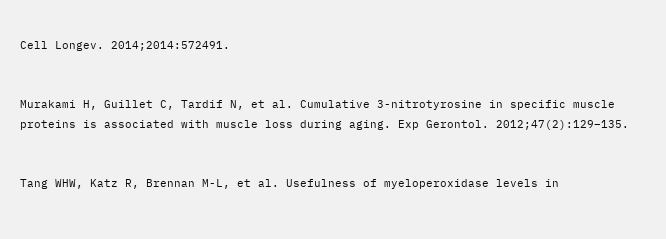Cell Longev. 2014;2014:572491.


Murakami H, Guillet C, Tardif N, et al. Cumulative 3-nitrotyrosine in specific muscle proteins is associated with muscle loss during aging. Exp Gerontol. 2012;47(2):129–135.


Tang WHW, Katz R, Brennan M-L, et al. Usefulness of myeloperoxidase levels in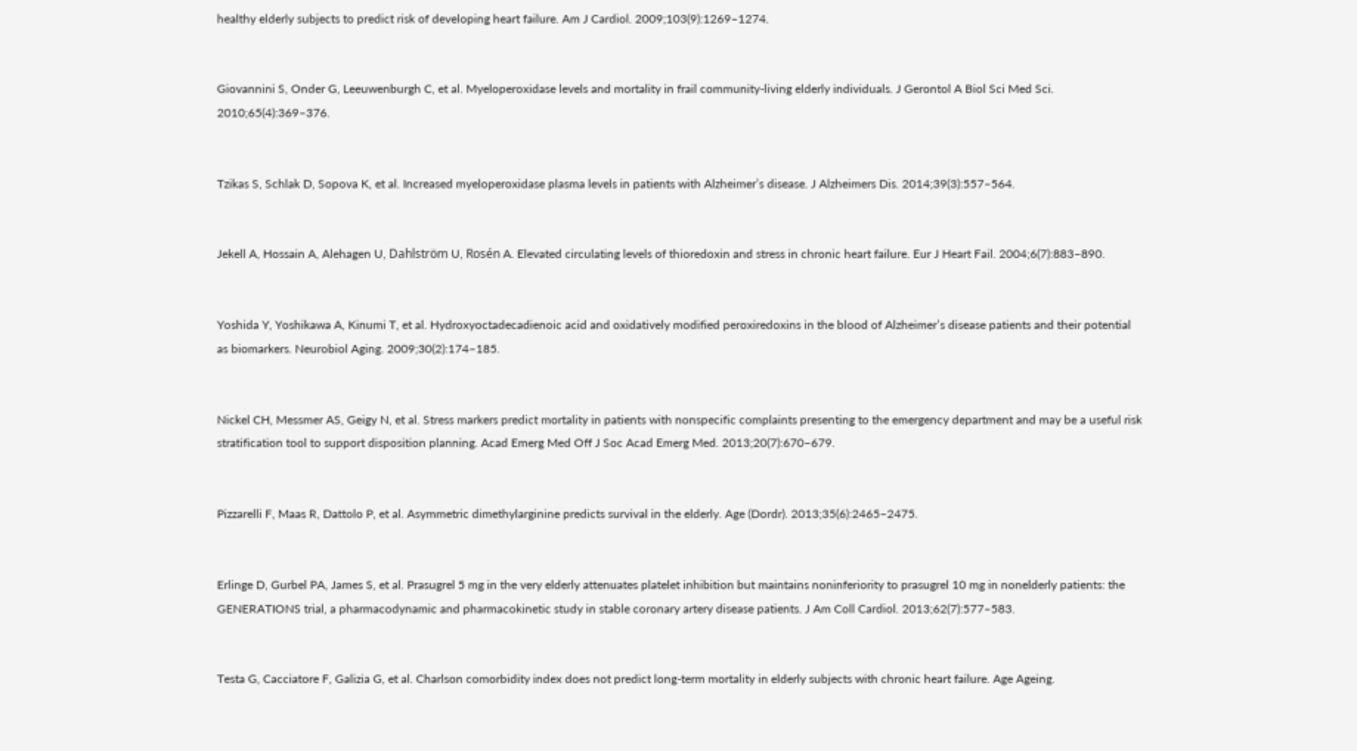healthy elderly subjects to predict risk of developing heart failure. Am J Cardiol. 2009;103(9):1269–1274.


Giovannini S, Onder G, Leeuwenburgh C, et al. Myeloperoxidase levels and mortality in frail community-living elderly individuals. J Gerontol A Biol Sci Med Sci. 2010;65(4):369–376.


Tzikas S, Schlak D, Sopova K, et al. Increased myeloperoxidase plasma levels in patients with Alzheimer’s disease. J Alzheimers Dis. 2014;39(3):557–564.


Jekell A, Hossain A, Alehagen U, Dahlström U, Rosén A. Elevated circulating levels of thioredoxin and stress in chronic heart failure. Eur J Heart Fail. 2004;6(7):883–890.


Yoshida Y, Yoshikawa A, Kinumi T, et al. Hydroxyoctadecadienoic acid and oxidatively modified peroxiredoxins in the blood of Alzheimer’s disease patients and their potential as biomarkers. Neurobiol Aging. 2009;30(2):174–185.


Nickel CH, Messmer AS, Geigy N, et al. Stress markers predict mortality in patients with nonspecific complaints presenting to the emergency department and may be a useful risk stratification tool to support disposition planning. Acad Emerg Med Off J Soc Acad Emerg Med. 2013;20(7):670–679.


Pizzarelli F, Maas R, Dattolo P, et al. Asymmetric dimethylarginine predicts survival in the elderly. Age (Dordr). 2013;35(6):2465–2475.


Erlinge D, Gurbel PA, James S, et al. Prasugrel 5 mg in the very elderly attenuates platelet inhibition but maintains noninferiority to prasugrel 10 mg in nonelderly patients: the GENERATIONS trial, a pharmacodynamic and pharmacokinetic study in stable coronary artery disease patients. J Am Coll Cardiol. 2013;62(7):577–583.


Testa G, Cacciatore F, Galizia G, et al. Charlson comorbidity index does not predict long-term mortality in elderly subjects with chronic heart failure. Age Ageing.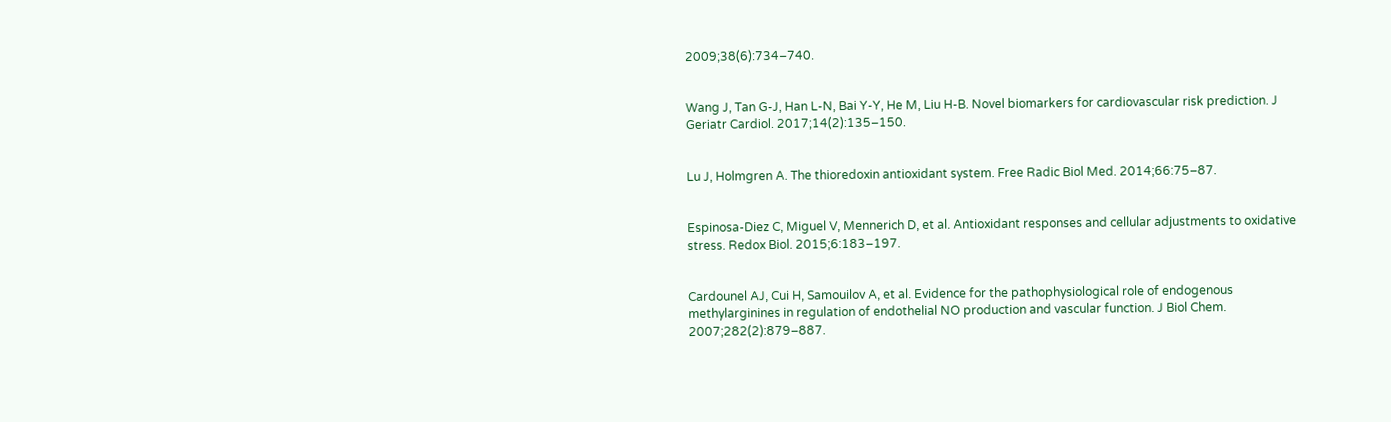2009;38(6):734–740.


Wang J, Tan G-J, Han L-N, Bai Y-Y, He M, Liu H-B. Novel biomarkers for cardiovascular risk prediction. J Geriatr Cardiol. 2017;14(2):135–150.


Lu J, Holmgren A. The thioredoxin antioxidant system. Free Radic Biol Med. 2014;66:75–87.


Espinosa-Diez C, Miguel V, Mennerich D, et al. Antioxidant responses and cellular adjustments to oxidative stress. Redox Biol. 2015;6:183–197.


Cardounel AJ, Cui H, Samouilov A, et al. Evidence for the pathophysiological role of endogenous methylarginines in regulation of endothelial NO production and vascular function. J Biol Chem. 2007;282(2):879–887.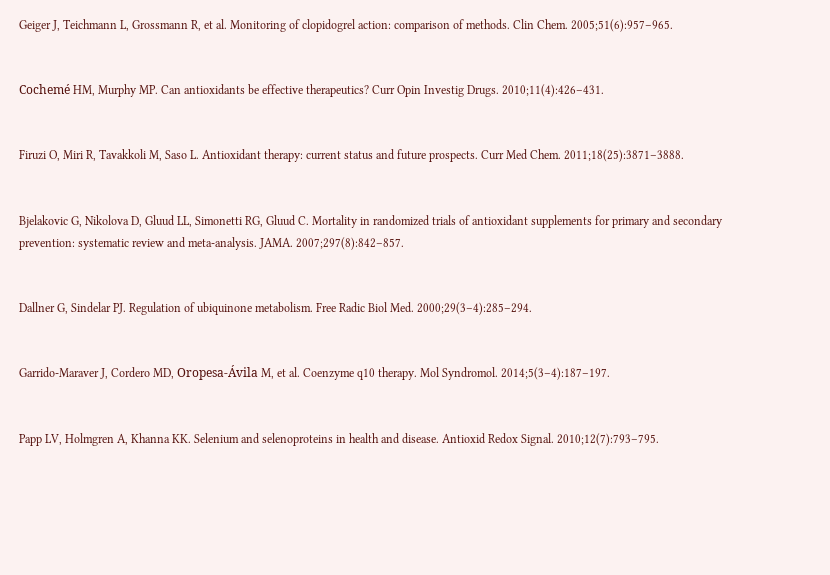Geiger J, Teichmann L, Grossmann R, et al. Monitoring of clopidogrel action: comparison of methods. Clin Chem. 2005;51(6):957–965.


Cochemé HM, Murphy MP. Can antioxidants be effective therapeutics? Curr Opin Investig Drugs. 2010;11(4):426–431.


Firuzi O, Miri R, Tavakkoli M, Saso L. Antioxidant therapy: current status and future prospects. Curr Med Chem. 2011;18(25):3871–3888.


Bjelakovic G, Nikolova D, Gluud LL, Simonetti RG, Gluud C. Mortality in randomized trials of antioxidant supplements for primary and secondary prevention: systematic review and meta-analysis. JAMA. 2007;297(8):842–857.


Dallner G, Sindelar PJ. Regulation of ubiquinone metabolism. Free Radic Biol Med. 2000;29(3–4):285–294.


Garrido-Maraver J, Cordero MD, Oropesa-Ávila M, et al. Coenzyme q10 therapy. Mol Syndromol. 2014;5(3–4):187–197.


Papp LV, Holmgren A, Khanna KK. Selenium and selenoproteins in health and disease. Antioxid Redox Signal. 2010;12(7):793–795.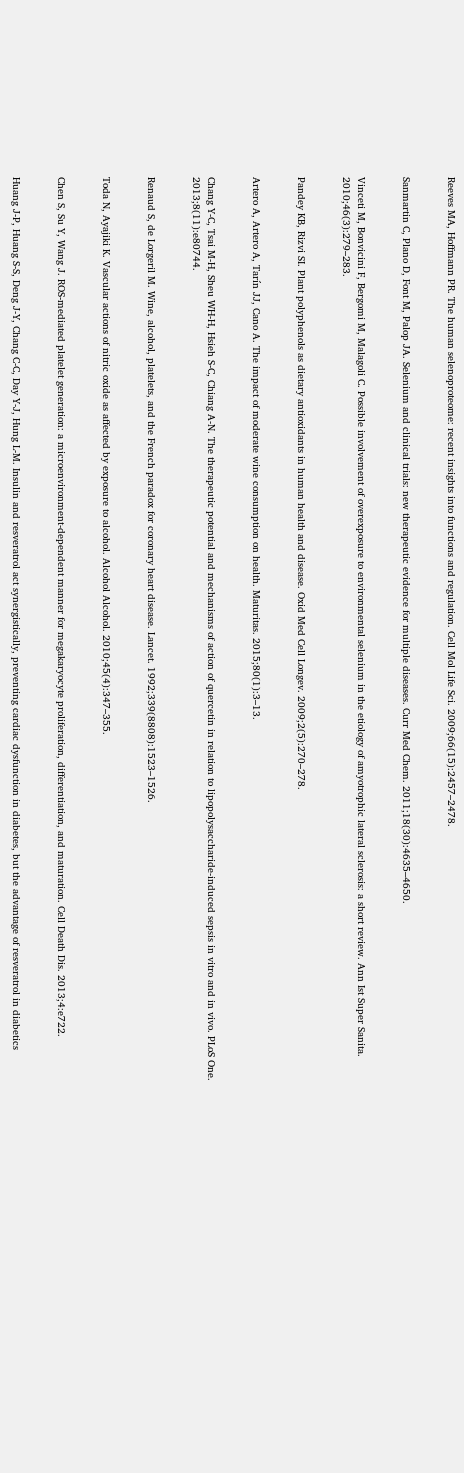Reeves MA, Hoffmann PR. The human selenoproteome: recent insights into functions and regulation. Cell Mol Life Sci. 2009;66(15):2457–2478.


Sanmartin C, Plano D, Font M, Palop JA. Selenium and clinical trials: new therapeutic evidence for multiple diseases. Curr Med Chem. 2011;18(30):4635–4650.


Vinceti M, Bonvicini F, Bergomi M, Malagoli C. Possible involvement of overexposure to environmental selenium in the etiology of amyotrophic lateral sclerosis: a short review. Ann Ist Super Sanita. 2010;46(3):279–283.


Pandey KB, Rizvi SI. Plant polyphenols as dietary antioxidants in human health and disease. Oxid Med Cell Longev. 2009;2(5):270–278.


Artero A, Artero A, Tarín JJ, Cano A. The impact of moderate wine consumption on health. Maturitas. 2015;80(1):3–13.


Chang Y-C, Tsai M-H, Sheu WH-H, Hsieh S-C, Chiang A-N. The therapeutic potential and mechanisms of action of quercetin in relation to lipopolysaccharide-induced sepsis in vitro and in vivo. PLoS One. 2013;8(11):e80744.


Renaud S, de Lorgeril M. Wine, alcohol, platelets, and the French paradox for coronary heart disease. Lancet. 1992;339(8808):1523–1526.


Toda N, Ayajiki K. Vascular actions of nitric oxide as affected by exposure to alcohol. Alcohol Alcohol. 2010;45(4):347–355.


Chen S, Su Y, Wang J. ROS-mediated platelet generation: a microenvironment-dependent manner for megakaryocyte proliferation, differentiation, and maturation. Cell Death Dis. 2013;4:e722.


Huang J-P, Huang S-S, Deng J-Y, Chang C-C, Day Y-J, Hung L-M. Insulin and resveratrol act synergistically, preventing cardiac dysfunction in diabetes, but the advantage of resveratrol in diabetics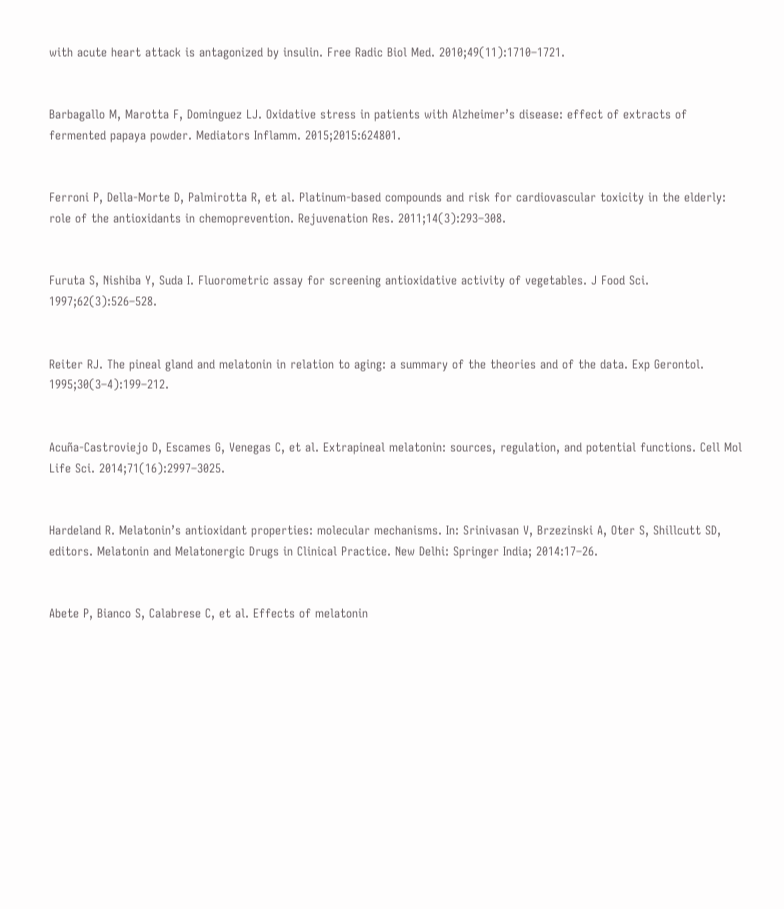with acute heart attack is antagonized by insulin. Free Radic Biol Med. 2010;49(11):1710–1721.


Barbagallo M, Marotta F, Dominguez LJ. Oxidative stress in patients with Alzheimer’s disease: effect of extracts of fermented papaya powder. Mediators Inflamm. 2015;2015:624801.


Ferroni P, Della-Morte D, Palmirotta R, et al. Platinum-based compounds and risk for cardiovascular toxicity in the elderly: role of the antioxidants in chemoprevention. Rejuvenation Res. 2011;14(3):293–308.


Furuta S, Nishiba Y, Suda I. Fluorometric assay for screening antioxidative activity of vegetables. J Food Sci. 1997;62(3):526–528.


Reiter RJ. The pineal gland and melatonin in relation to aging: a summary of the theories and of the data. Exp Gerontol. 1995;30(3–4):199–212.


Acuña-Castroviejo D, Escames G, Venegas C, et al. Extrapineal melatonin: sources, regulation, and potential functions. Cell Mol Life Sci. 2014;71(16):2997–3025.


Hardeland R. Melatonin’s antioxidant properties: molecular mechanisms. In: Srinivasan V, Brzezinski A, Oter S, Shillcutt SD, editors. Melatonin and Melatonergic Drugs in Clinical Practice. New Delhi: Springer India; 2014:17–26.


Abete P, Bianco S, Calabrese C, et al. Effects of melatonin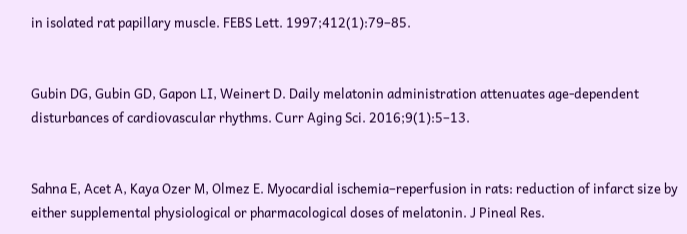in isolated rat papillary muscle. FEBS Lett. 1997;412(1):79–85.


Gubin DG, Gubin GD, Gapon LI, Weinert D. Daily melatonin administration attenuates age-dependent disturbances of cardiovascular rhythms. Curr Aging Sci. 2016;9(1):5–13.


Sahna E, Acet A, Kaya Ozer M, Olmez E. Myocardial ischemia–reperfusion in rats: reduction of infarct size by either supplemental physiological or pharmacological doses of melatonin. J Pineal Res.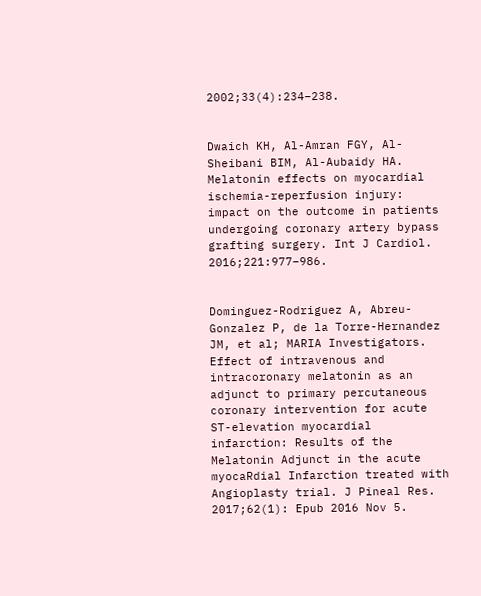2002;33(4):234–238.


Dwaich KH, Al-Amran FGY, Al-Sheibani BIM, Al-Aubaidy HA. Melatonin effects on myocardial ischemia-reperfusion injury: impact on the outcome in patients undergoing coronary artery bypass grafting surgery. Int J Cardiol. 2016;221:977–986.


Dominguez-Rodriguez A, Abreu-Gonzalez P, de la Torre-Hernandez JM, et al; MARIA Investigators. Effect of intravenous and intracoronary melatonin as an adjunct to primary percutaneous coronary intervention for acute ST-elevation myocardial infarction: Results of the Melatonin Adjunct in the acute myocaRdial Infarction treated with Angioplasty trial. J Pineal Res. 2017;62(1): Epub 2016 Nov 5.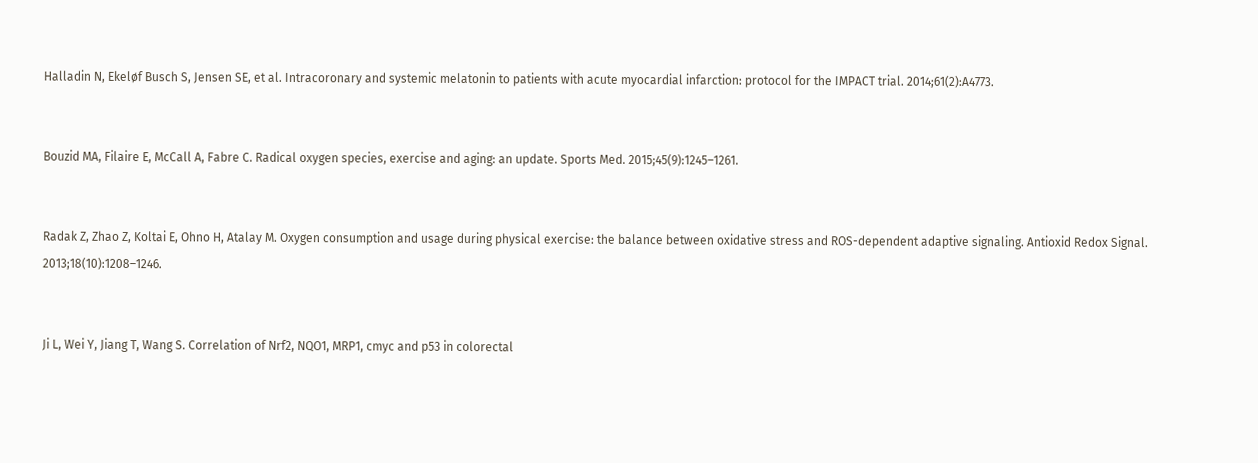Halladin N, Ekeløf Busch S, Jensen SE, et al. Intracoronary and systemic melatonin to patients with acute myocardial infarction: protocol for the IMPACT trial. 2014;61(2):A4773.


Bouzid MA, Filaire E, McCall A, Fabre C. Radical oxygen species, exercise and aging: an update. Sports Med. 2015;45(9):1245–1261.


Radak Z, Zhao Z, Koltai E, Ohno H, Atalay M. Oxygen consumption and usage during physical exercise: the balance between oxidative stress and ROS-dependent adaptive signaling. Antioxid Redox Signal. 2013;18(10):1208–1246.


Ji L, Wei Y, Jiang T, Wang S. Correlation of Nrf2, NQO1, MRP1, cmyc and p53 in colorectal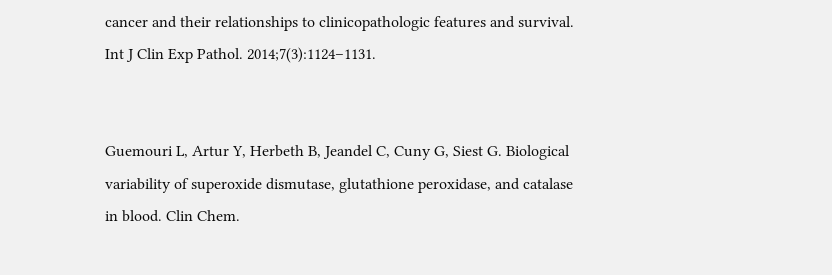cancer and their relationships to clinicopathologic features and survival. Int J Clin Exp Pathol. 2014;7(3):1124–1131.


Guemouri L, Artur Y, Herbeth B, Jeandel C, Cuny G, Siest G. Biological variability of superoxide dismutase, glutathione peroxidase, and catalase in blood. Clin Chem.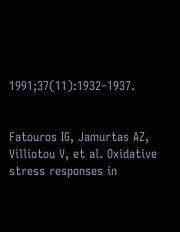1991;37(11):1932–1937.


Fatouros IG, Jamurtas AZ, Villiotou V, et al. Oxidative stress responses in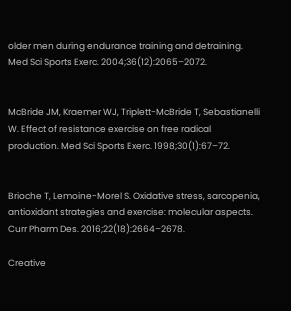older men during endurance training and detraining. Med Sci Sports Exerc. 2004;36(12):2065–2072.


McBride JM, Kraemer WJ, Triplett-McBride T, Sebastianelli W. Effect of resistance exercise on free radical production. Med Sci Sports Exerc. 1998;30(1):67–72.


Brioche T, Lemoine-Morel S. Oxidative stress, sarcopenia, antioxidant strategies and exercise: molecular aspects. Curr Pharm Des. 2016;22(18):2664–2678.

Creative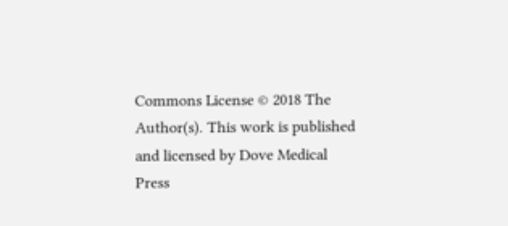Commons License © 2018 The Author(s). This work is published and licensed by Dove Medical Press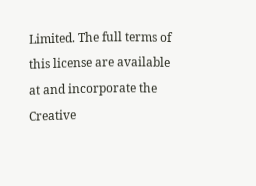Limited. The full terms of this license are available at and incorporate the Creative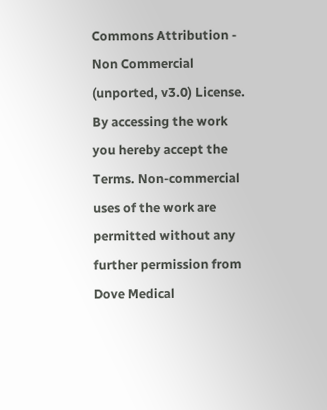Commons Attribution - Non Commercial (unported, v3.0) License. By accessing the work you hereby accept the Terms. Non-commercial uses of the work are permitted without any further permission from Dove Medical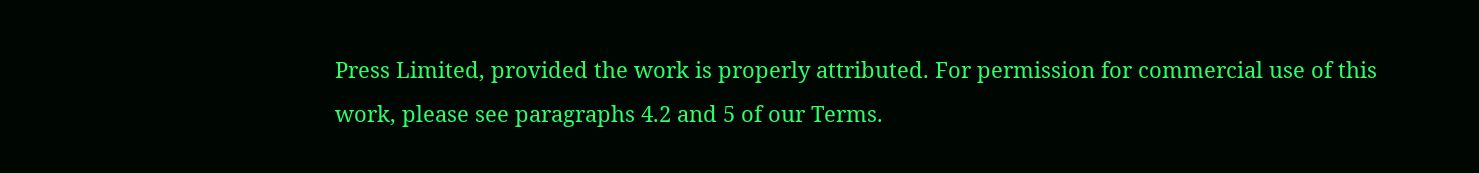Press Limited, provided the work is properly attributed. For permission for commercial use of this work, please see paragraphs 4.2 and 5 of our Terms.